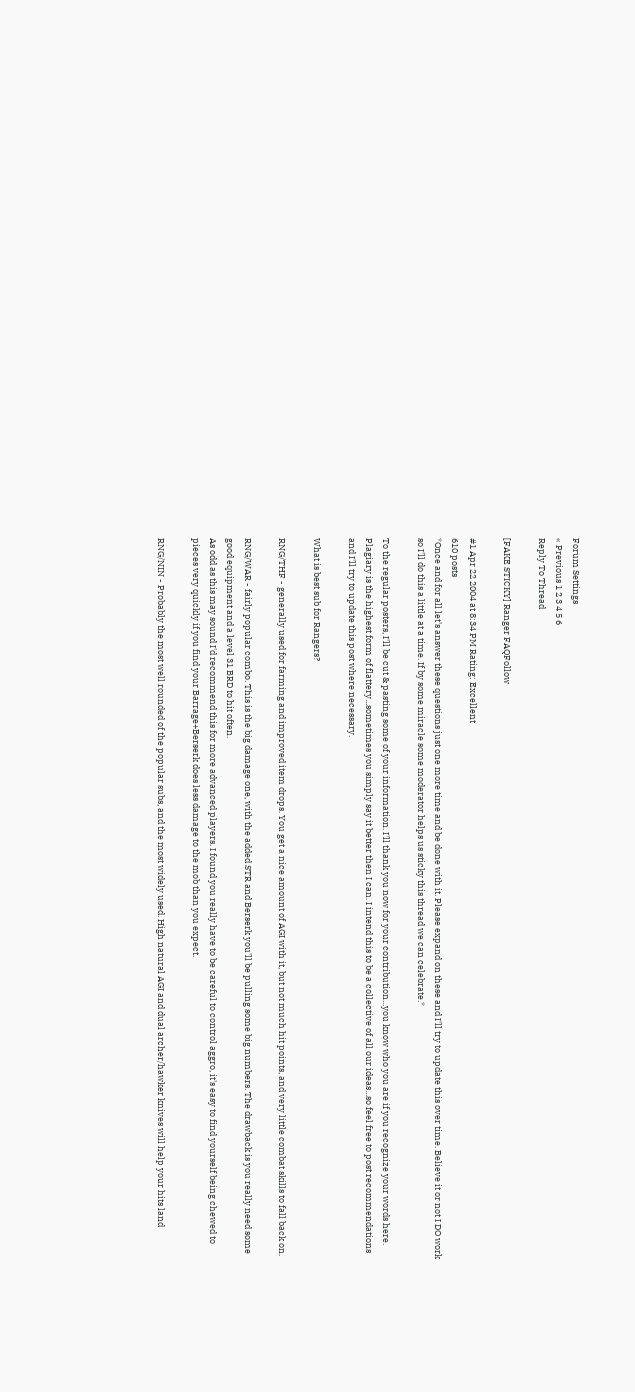Forum Settings
« Previous 1 2 3 4 5 6
Reply To Thread

[FAKE STICKY] Ranger FAQFollow

#1 Apr 22 2004 at 8:34 PM Rating: Excellent
610 posts
*Once and for all let's answer these questions just one more time and be done with it. Please expand on these and I'll try to update this over time. Believe it or not I DO work so I'll do this a little at a time. If by some miracle some moderator helps us sticky this thread we can celebrate.*

To the regular posters, I'll be cut & pasting some of your information. I'll thank you now for your contribution...you know who you are if you recognize your words here. Plagiary is the highest form of flattery...sometimes you simply say it better then I can. I intend this to be a collective of all our ideas...so feel free to post recommendations and I'll try to update this post where necessary.

What is best sub for Rangers?

RNG/THF - generally used for farming and improved item drops. You get a nice amount of AGI with it, but not much hit points, and very little combat skills to fall back on.

RNG/WAR - fairly popular combo. This is the big damage one, with the added STR and Berserk you'll be pulling some big numbers. The drawback is you really need some good equipment and a level 31 BRD to hit often.
As odd as this may sound I'd recommend this for more advanced players. I found you really have to be careful to control aggro, it's easy to find yourself being chewed to pieces very quickly if you find your Barrage+Berserk does less damage to the mob than you expect.

RNG/NIN - Probably the most well rounded of the popular subs, and the most widely used. High natural AGI and dual archer/hawker knives will help your hits land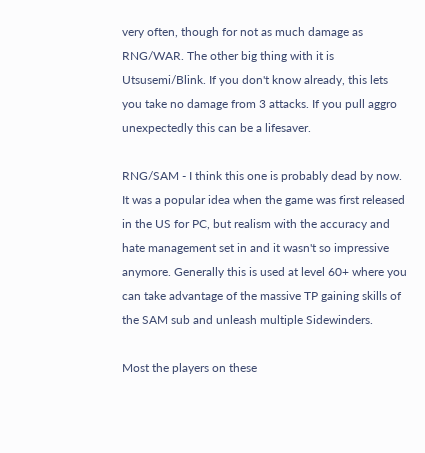very often, though for not as much damage as RNG/WAR. The other big thing with it is Utsusemi/Blink. If you don't know already, this lets you take no damage from 3 attacks. If you pull aggro unexpectedly this can be a lifesaver.

RNG/SAM - I think this one is probably dead by now. It was a popular idea when the game was first released in the US for PC, but realism with the accuracy and hate management set in and it wasn't so impressive anymore. Generally this is used at level 60+ where you can take advantage of the massive TP gaining skills of the SAM sub and unleash multiple Sidewinders.

Most the players on these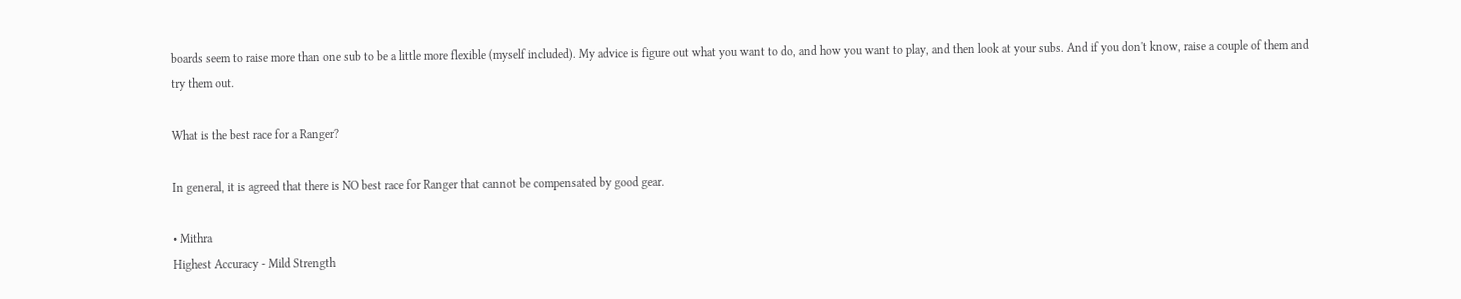boards seem to raise more than one sub to be a little more flexible (myself included). My advice is figure out what you want to do, and how you want to play, and then look at your subs. And if you don't know, raise a couple of them and try them out.

What is the best race for a Ranger?

In general, it is agreed that there is NO best race for Ranger that cannot be compensated by good gear.

• Mithra
Highest Accuracy - Mild Strength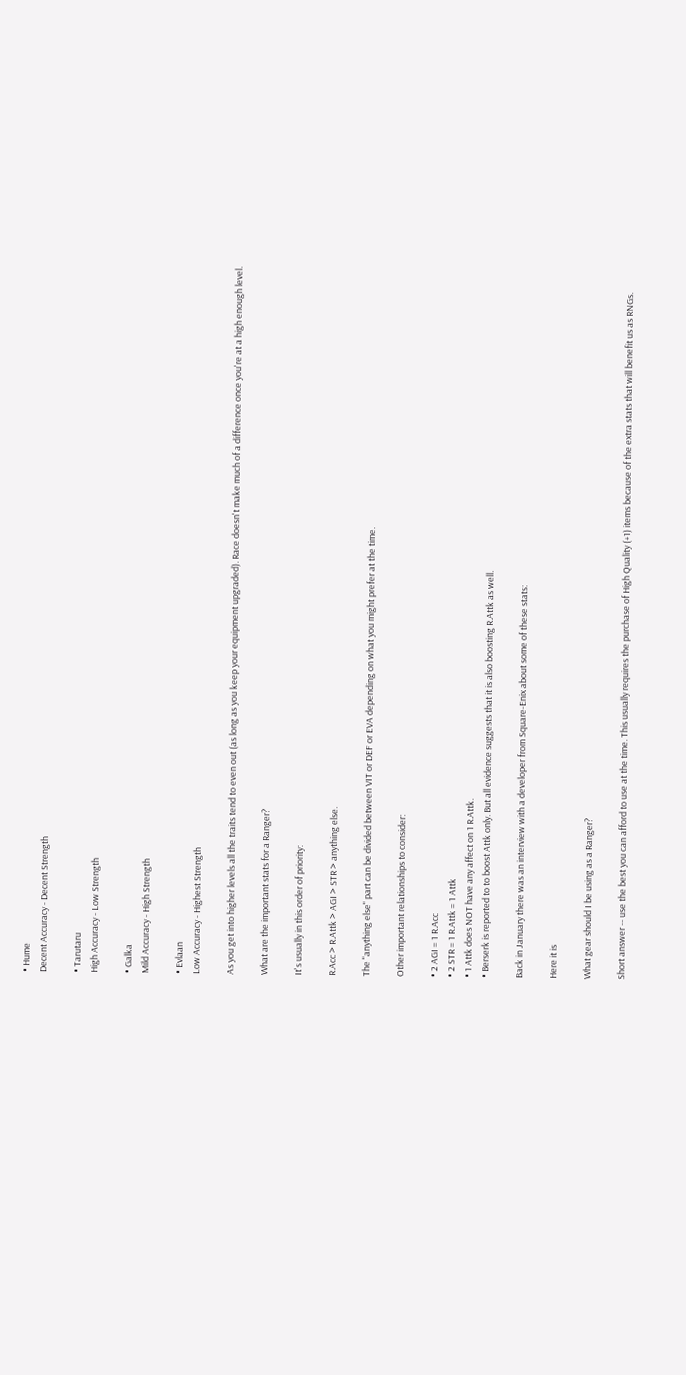• Hume
Decent Accuracy - Decent Strength

• Tarutaru
High Accuracy - Low Strength

• Galka
Mild Accuracy - High Strength

• Evlaan
Low Accuracy - Highest Strength

As you get into higher levels all the traits tend to even out (as long as you keep your equipment upgraded). Race doesn't make much of a difference once you're at a high enough level.

What are the important stats for a Ranger?

It's usually in this order of priority:

R.Acc > R.Attk > AGI > STR > anything else.

The "anything else" part can be divided between VIT or DEF or EVA depending on what you might prefer at the time.

Other important relationships to consider:

• 2 AGI = 1 R.Acc
• 2 STR = 1 R.Attk = 1 Attk
• 1 Attk does NOT have any affect on 1 R.Attk.
• Berserk is reported to to boost Attk only. But all evidence suggests that it is also boosting R.Attk as well.

Back in January there was an interview with a developer from Square-Enix about some of these stats:

Here it is

What gear should I be using as a Ranger?

Short answer -- use the best you can afford to use at the time. This usually requires the purchase of High Quality (+1) items because of the extra stats that will benefit us as RNGs.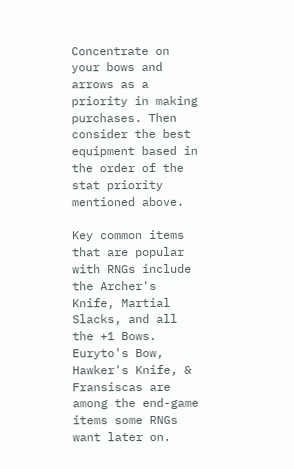Concentrate on your bows and arrows as a priority in making purchases. Then consider the best equipment based in the order of the stat priority mentioned above.

Key common items that are popular with RNGs include the Archer's Knife, Martial Slacks, and all the +1 Bows. Euryto's Bow, Hawker's Knife, & Fransiscas are among the end-game items some RNGs want later on.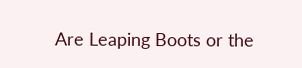Are Leaping Boots or the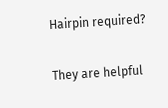Hairpin required?

They are helpful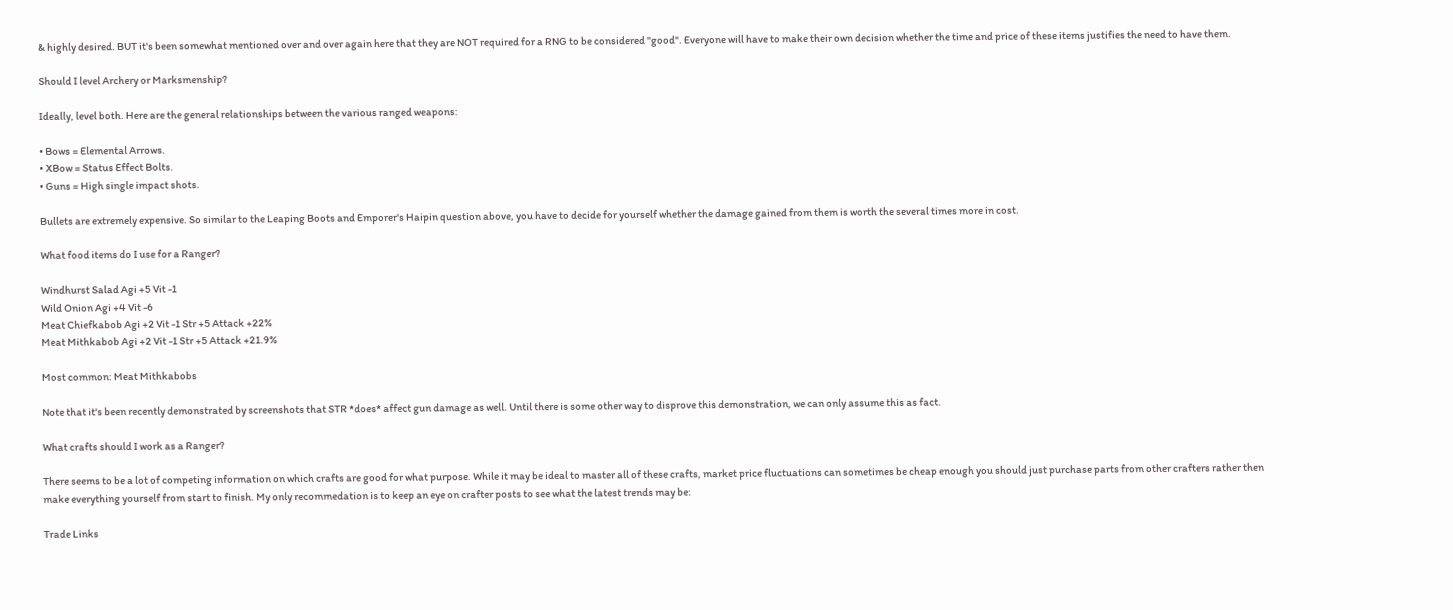& highly desired. BUT it's been somewhat mentioned over and over again here that they are NOT required for a RNG to be considered "good". Everyone will have to make their own decision whether the time and price of these items justifies the need to have them.

Should I level Archery or Marksmenship?

Ideally, level both. Here are the general relationships between the various ranged weapons:

• Bows = Elemental Arrows.
• XBow = Status Effect Bolts.
• Guns = High single impact shots.

Bullets are extremely expensive. So similar to the Leaping Boots and Emporer's Haipin question above, you have to decide for yourself whether the damage gained from them is worth the several times more in cost.

What food items do I use for a Ranger?

Windhurst Salad Agi +5 Vit -1
Wild Onion Agi +4 Vit -6
Meat Chiefkabob Agi +2 Vit -1 Str +5 Attack +22%
Meat Mithkabob Agi +2 Vit -1 Str +5 Attack +21.9%

Most common: Meat Mithkabobs

Note that it's been recently demonstrated by screenshots that STR *does* affect gun damage as well. Until there is some other way to disprove this demonstration, we can only assume this as fact.

What crafts should I work as a Ranger?

There seems to be a lot of competing information on which crafts are good for what purpose. While it may be ideal to master all of these crafts, market price fluctuations can sometimes be cheap enough you should just purchase parts from other crafters rather then make everything yourself from start to finish. My only recommedation is to keep an eye on crafter posts to see what the latest trends may be:

Trade Links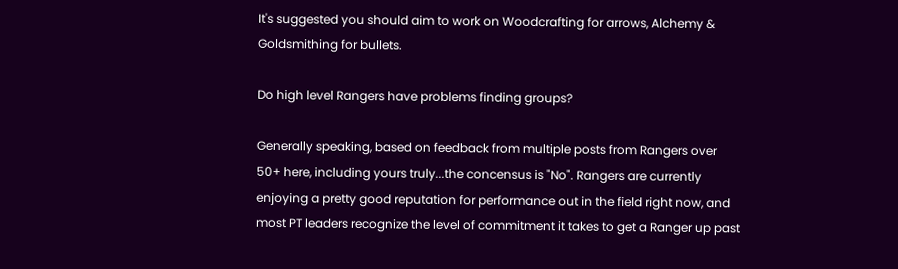It's suggested you should aim to work on Woodcrafting for arrows, Alchemy & Goldsmithing for bullets.

Do high level Rangers have problems finding groups?

Generally speaking, based on feedback from multiple posts from Rangers over 50+ here, including yours truly...the concensus is "No". Rangers are currently enjoying a pretty good reputation for performance out in the field right now, and most PT leaders recognize the level of commitment it takes to get a Ranger up past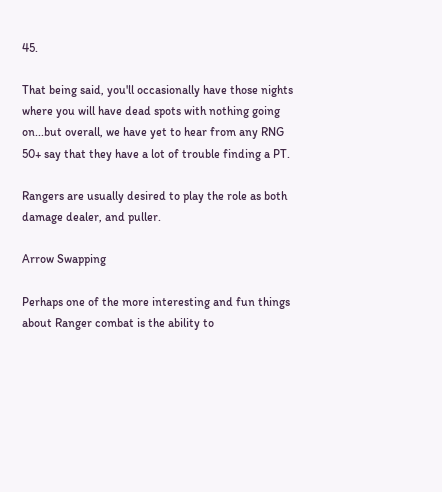45.

That being said, you'll occasionally have those nights where you will have dead spots with nothing going on...but overall, we have yet to hear from any RNG 50+ say that they have a lot of trouble finding a PT.

Rangers are usually desired to play the role as both damage dealer, and puller.

Arrow Swapping

Perhaps one of the more interesting and fun things about Ranger combat is the ability to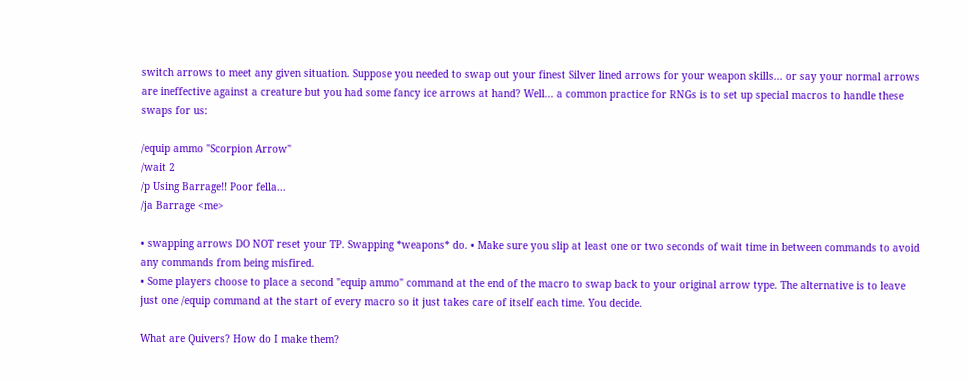switch arrows to meet any given situation. Suppose you needed to swap out your finest Silver lined arrows for your weapon skills... or say your normal arrows are ineffective against a creature but you had some fancy ice arrows at hand? Well... a common practice for RNGs is to set up special macros to handle these swaps for us:

/equip ammo "Scorpion Arrow"
/wait 2
/p Using Barrage!! Poor fella...
/ja Barrage <me>

• swapping arrows DO NOT reset your TP. Swapping *weapons* do. • Make sure you slip at least one or two seconds of wait time in between commands to avoid any commands from being misfired.
• Some players choose to place a second "equip ammo" command at the end of the macro to swap back to your original arrow type. The alternative is to leave just one /equip command at the start of every macro so it just takes care of itself each time. You decide.

What are Quivers? How do I make them?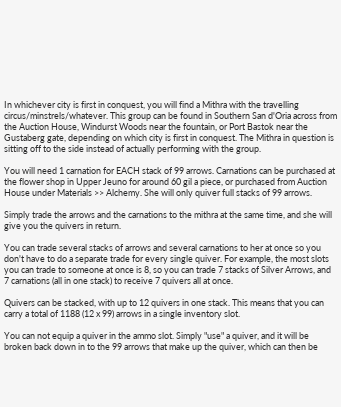In whichever city is first in conquest, you will find a Mithra with the travelling circus/minstrels/whatever. This group can be found in Southern San d'Oria across from the Auction House, Windurst Woods near the fountain, or Port Bastok near the Gustaberg gate, depending on which city is first in conquest. The Mithra in question is sitting off to the side instead of actually performing with the group.

You will need 1 carnation for EACH stack of 99 arrows. Carnations can be purchased at the flower shop in Upper Jeuno for around 60 gil a piece, or purchased from Auction House under Materials >> Alchemy. She will only quiver full stacks of 99 arrows.

Simply trade the arrows and the carnations to the mithra at the same time, and she will give you the quivers in return.

You can trade several stacks of arrows and several carnations to her at once so you don't have to do a separate trade for every single quiver. For example, the most slots you can trade to someone at once is 8, so you can trade 7 stacks of Silver Arrows, and 7 carnations (all in one stack) to receive 7 quivers all at once.

Quivers can be stacked, with up to 12 quivers in one stack. This means that you can carry a total of 1188 (12 x 99) arrows in a single inventory slot.

You can not equip a quiver in the ammo slot. Simply "use" a quiver, and it will be broken back down in to the 99 arrows that make up the quiver, which can then be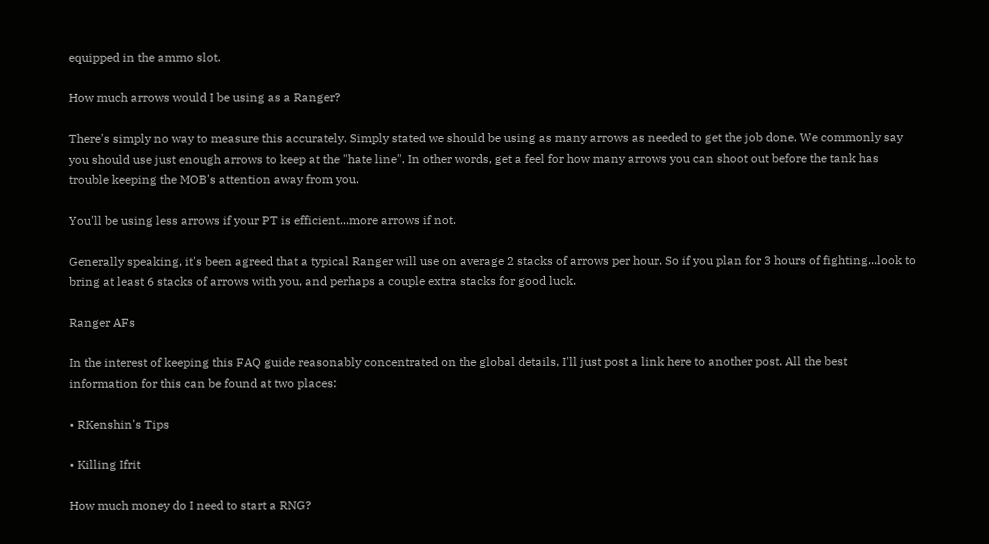equipped in the ammo slot.

How much arrows would I be using as a Ranger?

There's simply no way to measure this accurately. Simply stated we should be using as many arrows as needed to get the job done. We commonly say you should use just enough arrows to keep at the "hate line". In other words, get a feel for how many arrows you can shoot out before the tank has trouble keeping the MOB's attention away from you.

You'll be using less arrows if your PT is efficient...more arrows if not.

Generally speaking, it's been agreed that a typical Ranger will use on average 2 stacks of arrows per hour. So if you plan for 3 hours of fighting...look to bring at least 6 stacks of arrows with you, and perhaps a couple extra stacks for good luck.

Ranger AFs

In the interest of keeping this FAQ guide reasonably concentrated on the global details, I'll just post a link here to another post. All the best information for this can be found at two places:

• RKenshin's Tips

• Killing Ifrit

How much money do I need to start a RNG?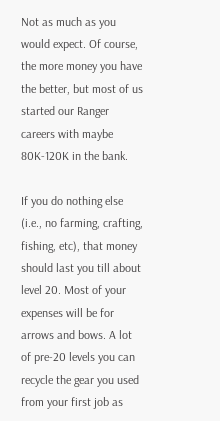Not as much as you would expect. Of course, the more money you have the better, but most of us started our Ranger careers with maybe 80K-120K in the bank.

If you do nothing else (i.e., no farming, crafting, fishing, etc), that money should last you till about level 20. Most of your expenses will be for arrows and bows. A lot of pre-20 levels you can recycle the gear you used from your first job as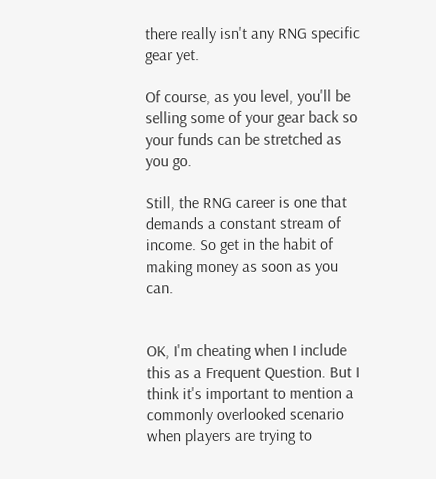there really isn't any RNG specific gear yet.

Of course, as you level, you'll be selling some of your gear back so your funds can be stretched as you go.

Still, the RNG career is one that demands a constant stream of income. So get in the habit of making money as soon as you can.


OK, I'm cheating when I include this as a Frequent Question. But I think it's important to mention a commonly overlooked scenario when players are trying to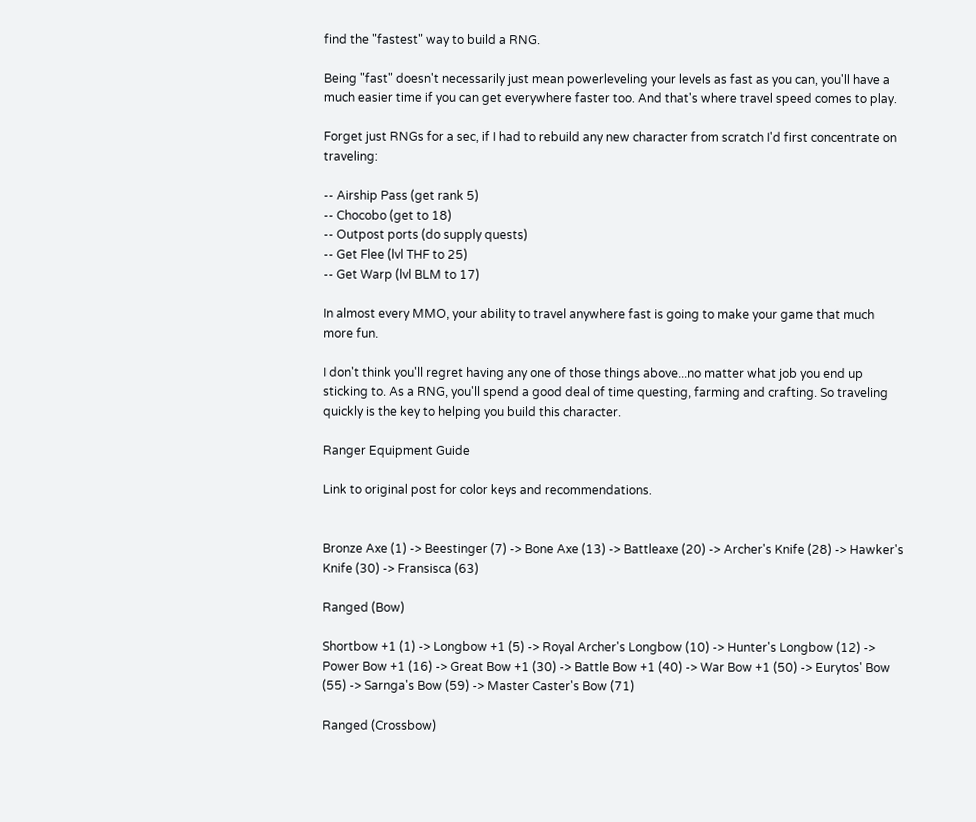find the "fastest" way to build a RNG.

Being "fast" doesn't necessarily just mean powerleveling your levels as fast as you can, you'll have a much easier time if you can get everywhere faster too. And that's where travel speed comes to play.

Forget just RNGs for a sec, if I had to rebuild any new character from scratch I'd first concentrate on traveling:

-- Airship Pass (get rank 5)
-- Chocobo (get to 18)
-- Outpost ports (do supply quests)
-- Get Flee (lvl THF to 25)
-- Get Warp (lvl BLM to 17)

In almost every MMO, your ability to travel anywhere fast is going to make your game that much more fun.

I don't think you'll regret having any one of those things above...no matter what job you end up sticking to. As a RNG, you'll spend a good deal of time questing, farming and crafting. So traveling quickly is the key to helping you build this character.

Ranger Equipment Guide

Link to original post for color keys and recommendations.


Bronze Axe (1) -> Beestinger (7) -> Bone Axe (13) -> Battleaxe (20) -> Archer's Knife (28) -> Hawker's Knife (30) -> Fransisca (63)

Ranged (Bow)

Shortbow +1 (1) -> Longbow +1 (5) -> Royal Archer's Longbow (10) -> Hunter's Longbow (12) -> Power Bow +1 (16) -> Great Bow +1 (30) -> Battle Bow +1 (40) -> War Bow +1 (50) -> Eurytos' Bow (55) -> Sarnga's Bow (59) -> Master Caster's Bow (71)

Ranged (Crossbow)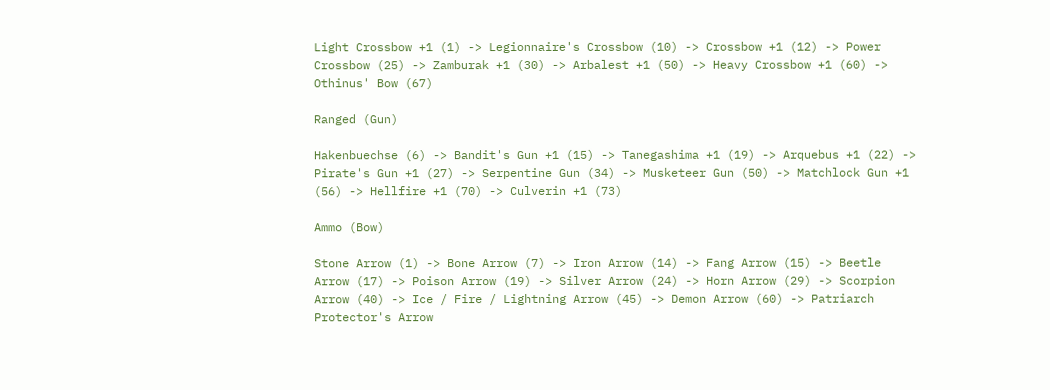Light Crossbow +1 (1) -> Legionnaire's Crossbow (10) -> Crossbow +1 (12) -> Power Crossbow (25) -> Zamburak +1 (30) -> Arbalest +1 (50) -> Heavy Crossbow +1 (60) -> Othinus' Bow (67)

Ranged (Gun)

Hakenbuechse (6) -> Bandit's Gun +1 (15) -> Tanegashima +1 (19) -> Arquebus +1 (22) -> Pirate's Gun +1 (27) -> Serpentine Gun (34) -> Musketeer Gun (50) -> Matchlock Gun +1 (56) -> Hellfire +1 (70) -> Culverin +1 (73)

Ammo (Bow)

Stone Arrow (1) -> Bone Arrow (7) -> Iron Arrow (14) -> Fang Arrow (15) -> Beetle Arrow (17) -> Poison Arrow (19) -> Silver Arrow (24) -> Horn Arrow (29) -> Scorpion Arrow (40) -> Ice / Fire / Lightning Arrow (45) -> Demon Arrow (60) -> Patriarch Protector's Arrow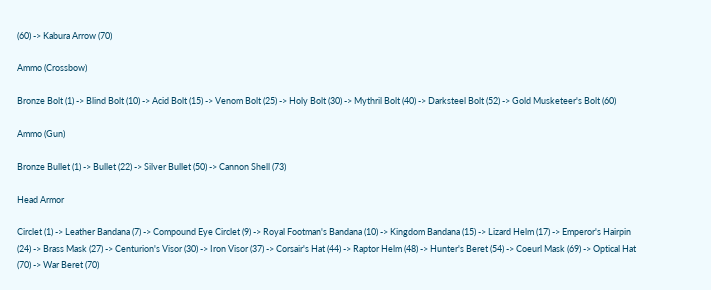(60) -> Kabura Arrow (70)

Ammo (Crossbow)

Bronze Bolt (1) -> Blind Bolt (10) -> Acid Bolt (15) -> Venom Bolt (25) -> Holy Bolt (30) -> Mythril Bolt (40) -> Darksteel Bolt (52) -> Gold Musketeer's Bolt (60)

Ammo (Gun)

Bronze Bullet (1) -> Bullet (22) -> Silver Bullet (50) -> Cannon Shell (73)

Head Armor

Circlet (1) -> Leather Bandana (7) -> Compound Eye Circlet (9) -> Royal Footman's Bandana (10) -> Kingdom Bandana (15) -> Lizard Helm (17) -> Emperor's Hairpin (24) -> Brass Mask (27) -> Centurion's Visor (30) -> Iron Visor (37) -> Corsair's Hat (44) -> Raptor Helm (48) -> Hunter's Beret (54) -> Coeurl Mask (69) -> Optical Hat (70) -> War Beret (70)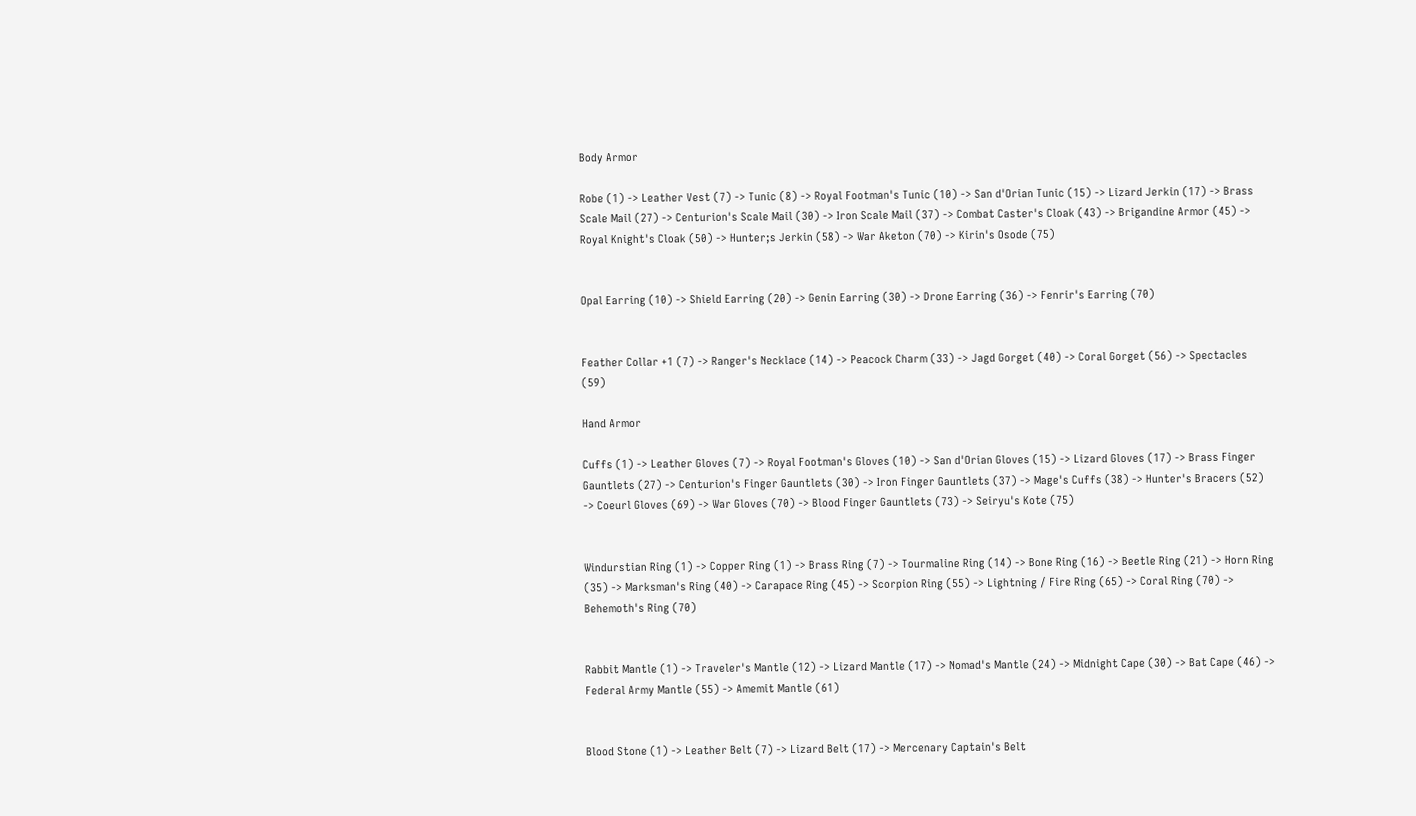Body Armor

Robe (1) -> Leather Vest (7) -> Tunic (8) -> Royal Footman's Tunic (10) -> San d'Orian Tunic (15) -> Lizard Jerkin (17) -> Brass Scale Mail (27) -> Centurion's Scale Mail (30) -> Iron Scale Mail (37) -> Combat Caster's Cloak (43) -> Brigandine Armor (45) -> Royal Knight's Cloak (50) -> Hunter;s Jerkin (58) -> War Aketon (70) -> Kirin's Osode (75)


Opal Earring (10) -> Shield Earring (20) -> Genin Earring (30) -> Drone Earring (36) -> Fenrir's Earring (70)


Feather Collar +1 (7) -> Ranger's Necklace (14) -> Peacock Charm (33) -> Jagd Gorget (40) -> Coral Gorget (56) -> Spectacles (59)

Hand Armor

Cuffs (1) -> Leather Gloves (7) -> Royal Footman's Gloves (10) -> San d'Orian Gloves (15) -> Lizard Gloves (17) -> Brass Finger Gauntlets (27) -> Centurion's Finger Gauntlets (30) -> Iron Finger Gauntlets (37) -> Mage's Cuffs (38) -> Hunter's Bracers (52) -> Coeurl Gloves (69) -> War Gloves (70) -> Blood Finger Gauntlets (73) -> Seiryu's Kote (75)


Windurstian Ring (1) -> Copper Ring (1) -> Brass Ring (7) -> Tourmaline Ring (14) -> Bone Ring (16) -> Beetle Ring (21) -> Horn Ring (35) -> Marksman's Ring (40) -> Carapace Ring (45) -> Scorpion Ring (55) -> Lightning / Fire Ring (65) -> Coral Ring (70) -> Behemoth's Ring (70)


Rabbit Mantle (1) -> Traveler's Mantle (12) -> Lizard Mantle (17) -> Nomad's Mantle (24) -> Midnight Cape (30) -> Bat Cape (46) -> Federal Army Mantle (55) -> Amemit Mantle (61)


Blood Stone (1) -> Leather Belt (7) -> Lizard Belt (17) -> Mercenary Captain's Belt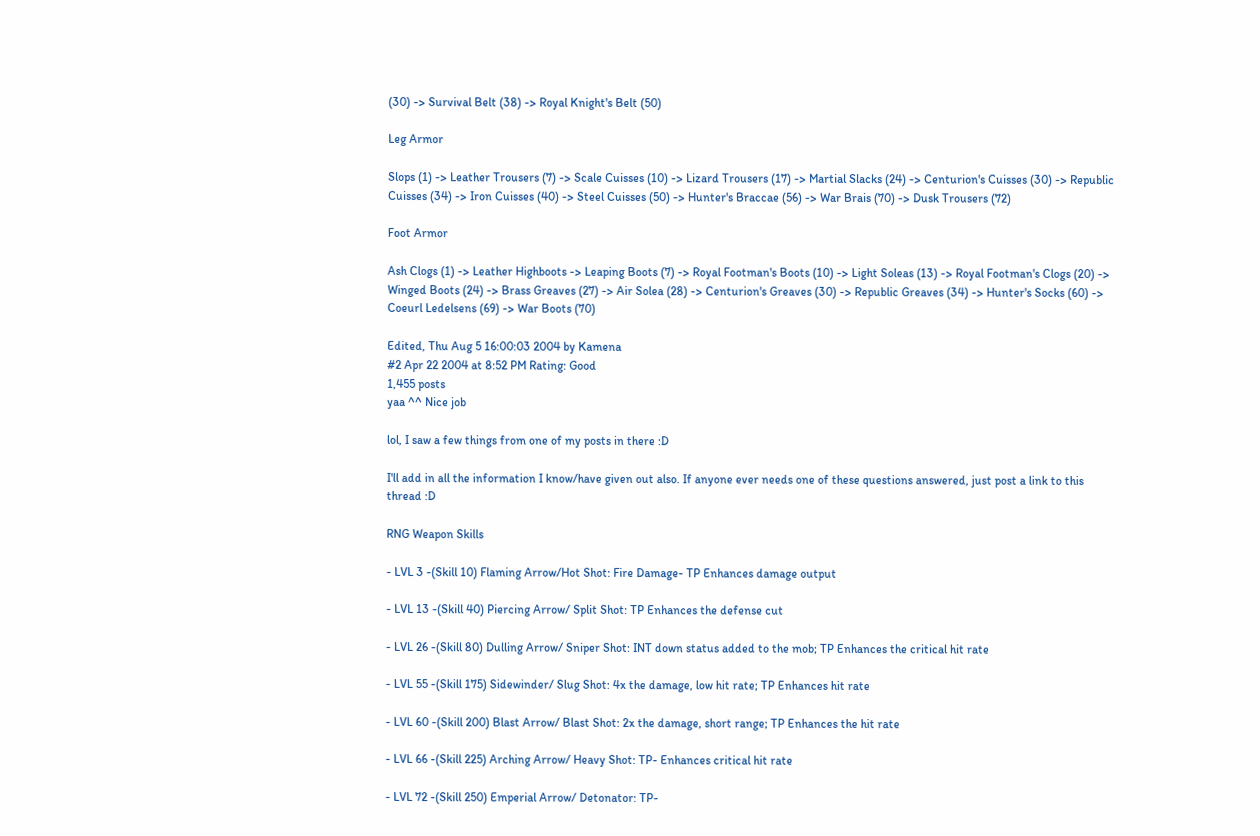(30) -> Survival Belt (38) -> Royal Knight's Belt (50)

Leg Armor

Slops (1) -> Leather Trousers (7) -> Scale Cuisses (10) -> Lizard Trousers (17) -> Martial Slacks (24) -> Centurion's Cuisses (30) -> Republic Cuisses (34) -> Iron Cuisses (40) -> Steel Cuisses (50) -> Hunter's Braccae (56) -> War Brais (70) -> Dusk Trousers (72)

Foot Armor

Ash Clogs (1) -> Leather Highboots -> Leaping Boots (7) -> Royal Footman's Boots (10) -> Light Soleas (13) -> Royal Footman's Clogs (20) -> Winged Boots (24) -> Brass Greaves (27) -> Air Solea (28) -> Centurion's Greaves (30) -> Republic Greaves (34) -> Hunter's Socks (60) -> Coeurl Ledelsens (69) -> War Boots (70)

Edited, Thu Aug 5 16:00:03 2004 by Kamena
#2 Apr 22 2004 at 8:52 PM Rating: Good
1,455 posts
yaa ^^ Nice job

lol, I saw a few things from one of my posts in there :D

I'll add in all the information I know/have given out also. If anyone ever needs one of these questions answered, just post a link to this thread :D

RNG Weapon Skills

- LVL 3 -(Skill 10) Flaming Arrow/Hot Shot: Fire Damage- TP Enhances damage output

- LVL 13 -(Skill 40) Piercing Arrow/ Split Shot: TP Enhances the defense cut

- LVL 26 -(Skill 80) Dulling Arrow/ Sniper Shot: INT down status added to the mob; TP Enhances the critical hit rate

- LVL 55 -(Skill 175) Sidewinder/ Slug Shot: 4x the damage, low hit rate; TP Enhances hit rate

- LVL 60 -(Skill 200) Blast Arrow/ Blast Shot: 2x the damage, short range; TP Enhances the hit rate

- LVL 66 -(Skill 225) Arching Arrow/ Heavy Shot: TP- Enhances critical hit rate

- LVL 72 -(Skill 250) Emperial Arrow/ Detonator: TP-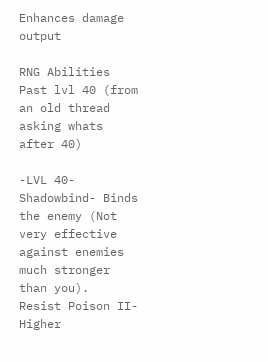Enhances damage output

RNG Abilities Past lvl 40 (from an old thread asking whats after 40)

-LVL 40-
Shadowbind- Binds the enemy (Not very effective against enemies much stronger than you).
Resist Poison II- Higher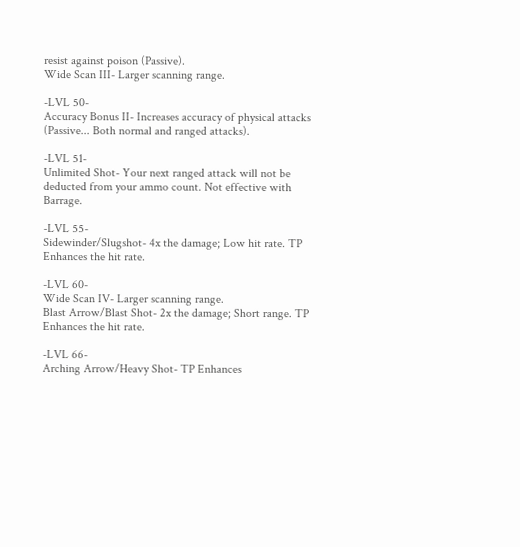resist against poison (Passive).
Wide Scan III- Larger scanning range.

-LVL 50-
Accuracy Bonus II- Increases accuracy of physical attacks (Passive... Both normal and ranged attacks).

-LVL 51-
Unlimited Shot- Your next ranged attack will not be deducted from your ammo count. Not effective with Barrage.

-LVL 55-
Sidewinder/Slugshot- 4x the damage; Low hit rate. TP Enhances the hit rate.

-LVL 60-
Wide Scan IV- Larger scanning range.
Blast Arrow/Blast Shot- 2x the damage; Short range. TP Enhances the hit rate.

-LVL 66-
Arching Arrow/Heavy Shot- TP Enhances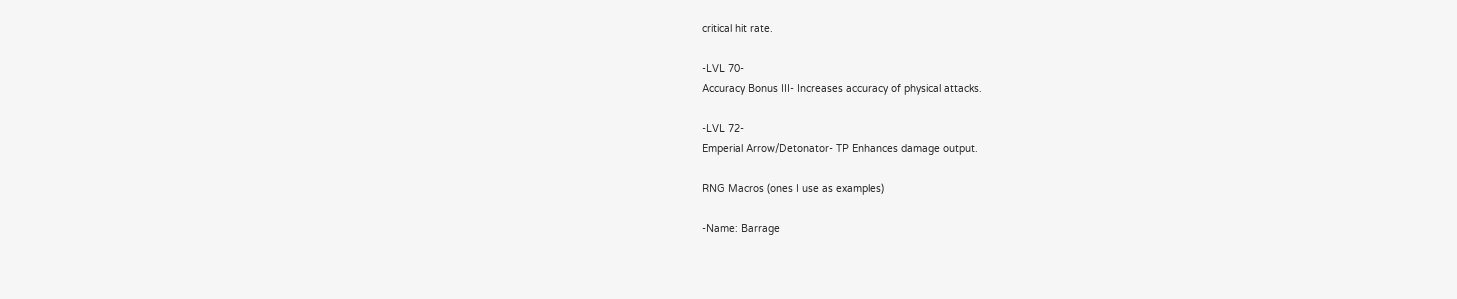critical hit rate.

-LVL 70-
Accuracy Bonus III- Increases accuracy of physical attacks.

-LVL 72-
Emperial Arrow/Detonator- TP Enhances damage output.

RNG Macros (ones I use as examples)

-Name: Barrage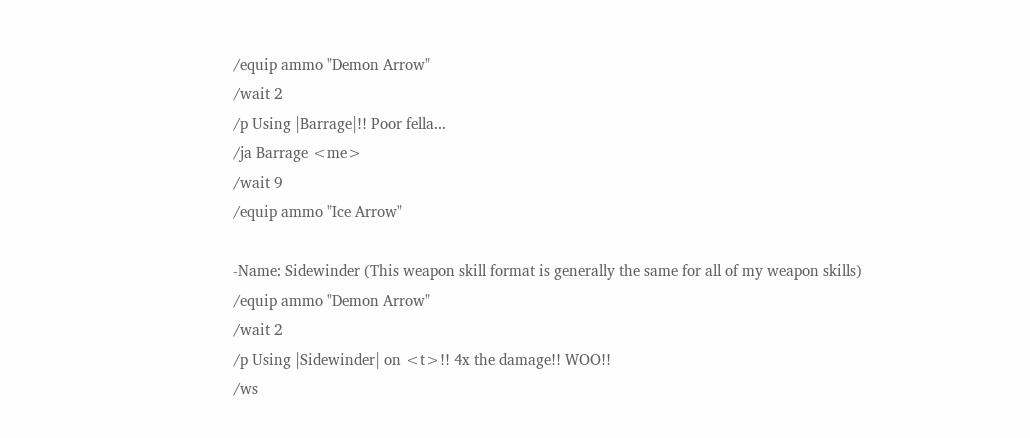/equip ammo "Demon Arrow"
/wait 2
/p Using |Barrage|!! Poor fella...
/ja Barrage <me>
/wait 9
/equip ammo "Ice Arrow"

-Name: Sidewinder (This weapon skill format is generally the same for all of my weapon skills)
/equip ammo "Demon Arrow"
/wait 2
/p Using |Sidewinder| on <t>!! 4x the damage!! WOO!!
/ws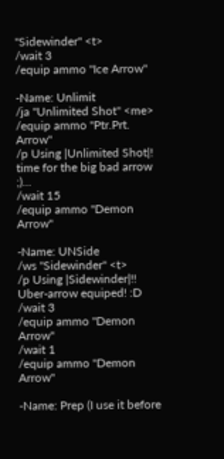"Sidewinder" <t>
/wait 3
/equip ammo "Ice Arrow"

-Name: Unlimit
/ja "Unlimited Shot" <me>
/equip ammo "Ptr.Prt. Arrow"
/p Using |Unlimited Shot|! time for the big bad arrow ;)...
/wait 15
/equip ammo "Demon Arrow"

-Name: UNSide
/ws "Sidewinder" <t>
/p Using |Sidewinder|!! Uber-arrow equiped! :D
/wait 3
/equip ammo "Demon Arrow"
/wait 1
/equip ammo "Demon Arrow"

-Name: Prep (I use it before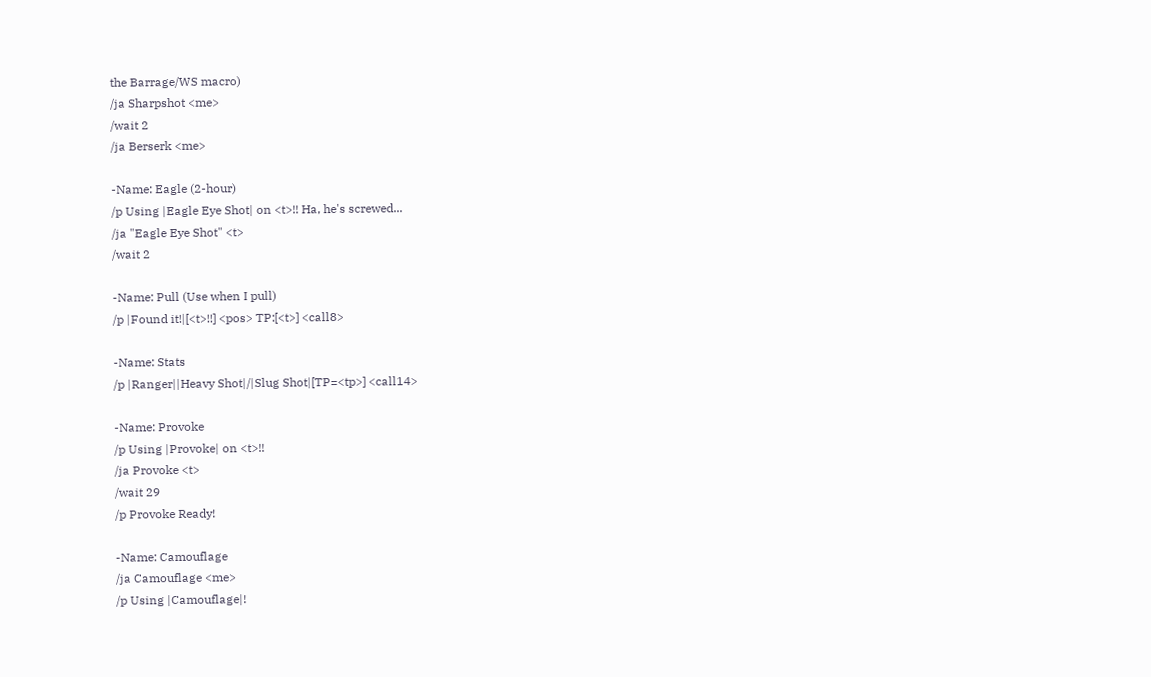the Barrage/WS macro)
/ja Sharpshot <me>
/wait 2
/ja Berserk <me>

-Name: Eagle (2-hour)
/p Using |Eagle Eye Shot| on <t>!! Ha, he's screwed...
/ja "Eagle Eye Shot" <t>
/wait 2

-Name: Pull (Use when I pull)
/p |Found it!|[<t>!!] <pos> TP:[<t>] <call8>

-Name: Stats
/p |Ranger||Heavy Shot|/|Slug Shot|[TP=<tp>] <call14>

-Name: Provoke
/p Using |Provoke| on <t>!!
/ja Provoke <t>
/wait 29
/p Provoke Ready!

-Name: Camouflage
/ja Camouflage <me>
/p Using |Camouflage|!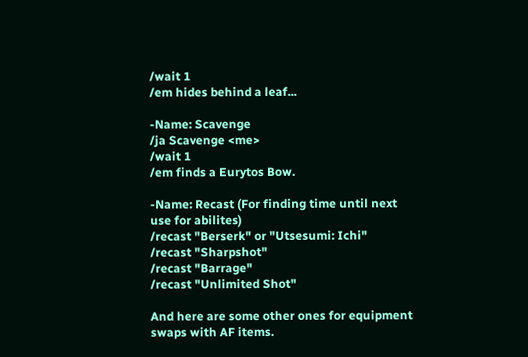/wait 1
/em hides behind a leaf...

-Name: Scavenge
/ja Scavenge <me>
/wait 1
/em finds a Eurytos Bow.

-Name: Recast (For finding time until next use for abilites)
/recast "Berserk" or "Utsesumi: Ichi"
/recast "Sharpshot"
/recast "Barrage"
/recast "Unlimited Shot"

And here are some other ones for equipment swaps with AF items.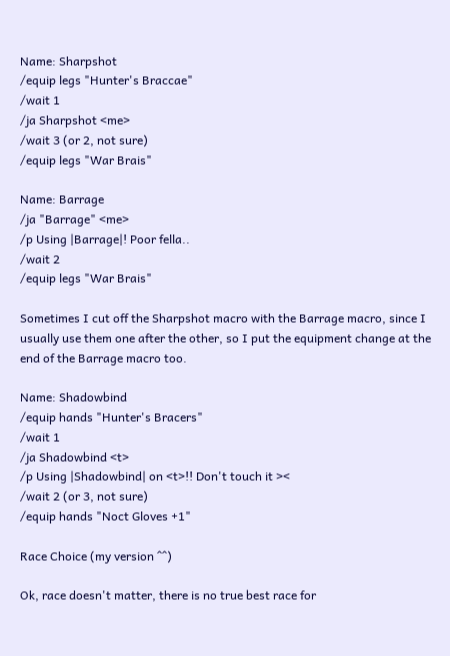Name: Sharpshot
/equip legs "Hunter's Braccae"
/wait 1
/ja Sharpshot <me>
/wait 3 (or 2, not sure)
/equip legs "War Brais"

Name: Barrage
/ja "Barrage" <me>
/p Using |Barrage|! Poor fella..
/wait 2
/equip legs "War Brais"

Sometimes I cut off the Sharpshot macro with the Barrage macro, since I usually use them one after the other, so I put the equipment change at the end of the Barrage macro too.

Name: Shadowbind
/equip hands "Hunter's Bracers"
/wait 1
/ja Shadowbind <t>
/p Using |Shadowbind| on <t>!! Don't touch it ><
/wait 2 (or 3, not sure)
/equip hands "Noct Gloves +1"

Race Choice (my version ^^)

Ok, race doesn't matter, there is no true best race for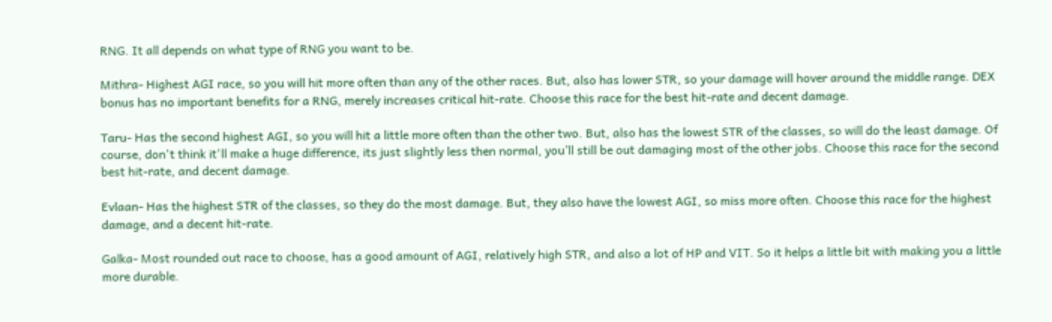RNG. It all depends on what type of RNG you want to be.

Mithra- Highest AGI race, so you will hit more often than any of the other races. But, also has lower STR, so your damage will hover around the middle range. DEX bonus has no important benefits for a RNG, merely increases critical hit-rate. Choose this race for the best hit-rate and decent damage.

Taru- Has the second highest AGI, so you will hit a little more often than the other two. But, also has the lowest STR of the classes, so will do the least damage. Of course, don't think it'll make a huge difference, its just slightly less then normal, you’ll still be out damaging most of the other jobs. Choose this race for the second best hit-rate, and decent damage.

Evlaan- Has the highest STR of the classes, so they do the most damage. But, they also have the lowest AGI, so miss more often. Choose this race for the highest damage, and a decent hit-rate.

Galka- Most rounded out race to choose, has a good amount of AGI, relatively high STR, and also a lot of HP and VIT. So it helps a little bit with making you a little more durable.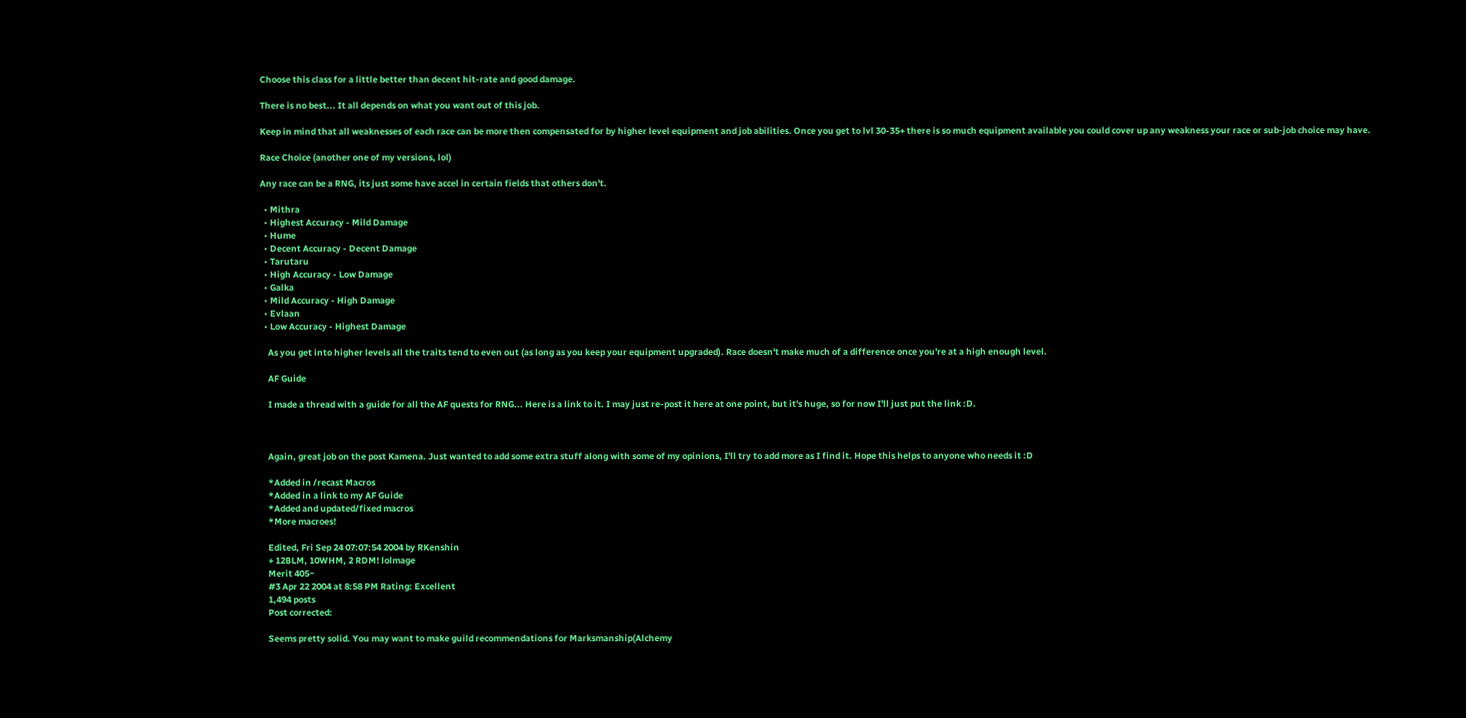Choose this class for a little better than decent hit-rate and good damage.

There is no best... It all depends on what you want out of this job.

Keep in mind that all weaknesses of each race can be more then compensated for by higher level equipment and job abilities. Once you get to lvl 30-35+ there is so much equipment available you could cover up any weakness your race or sub-job choice may have.

Race Choice (another one of my versions, lol)

Any race can be a RNG, its just some have accel in certain fields that others don't.

  • Mithra
  • Highest Accuracy - Mild Damage
  • Hume
  • Decent Accuracy - Decent Damage
  • Tarutaru
  • High Accuracy - Low Damage
  • Galka
  • Mild Accuracy - High Damage
  • Evlaan
  • Low Accuracy - Highest Damage

    As you get into higher levels all the traits tend to even out (as long as you keep your equipment upgraded). Race doesn't make much of a difference once you're at a high enough level.

    AF Guide

    I made a thread with a guide for all the AF quests for RNG... Here is a link to it. I may just re-post it here at one point, but it's huge, so for now I'll just put the link :D.



    Again, great job on the post Kamena. Just wanted to add some extra stuff along with some of my opinions, I'll try to add more as I find it. Hope this helps to anyone who needs it :D

    *Added in /recast Macros
    *Added in a link to my AF Guide
    *Added and updated/fixed macros
    *More macroes!

    Edited, Fri Sep 24 07:07:54 2004 by RKenshin
    + 12BLM, 10WHM, 2 RDM! lolmage
    Merit 405~
    #3 Apr 22 2004 at 8:58 PM Rating: Excellent
    1,494 posts
    Post corrected:

    Seems pretty solid. You may want to make guild recommendations for Marksmanship(Alchemy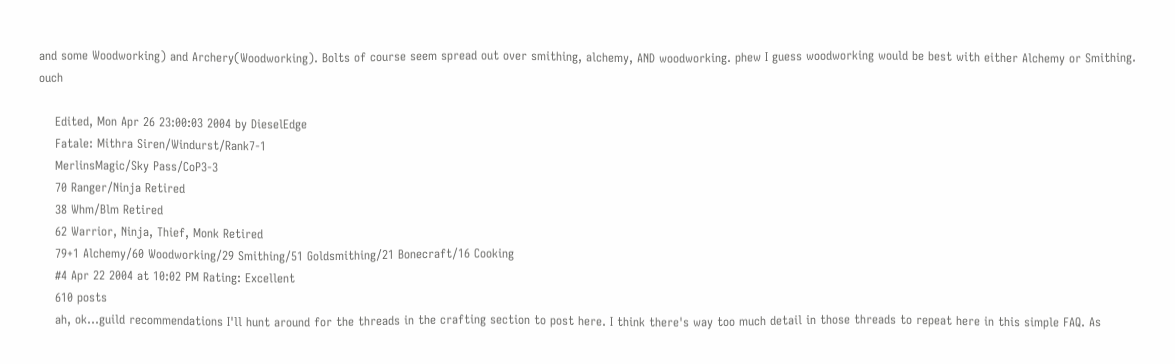and some Woodworking) and Archery(Woodworking). Bolts of course seem spread out over smithing, alchemy, AND woodworking. phew I guess woodworking would be best with either Alchemy or Smithing. ouch

    Edited, Mon Apr 26 23:00:03 2004 by DieselEdge
    Fatale: Mithra Siren/Windurst/Rank7-1
    MerlinsMagic/Sky Pass/CoP3-3
    70 Ranger/Ninja Retired
    38 Whm/Blm Retired
    62 Warrior, Ninja, Thief, Monk Retired
    79+1 Alchemy/60 Woodworking/29 Smithing/51 Goldsmithing/21 Bonecraft/16 Cooking
    #4 Apr 22 2004 at 10:02 PM Rating: Excellent
    610 posts
    ah, ok...guild recommendations I'll hunt around for the threads in the crafting section to post here. I think there's way too much detail in those threads to repeat here in this simple FAQ. As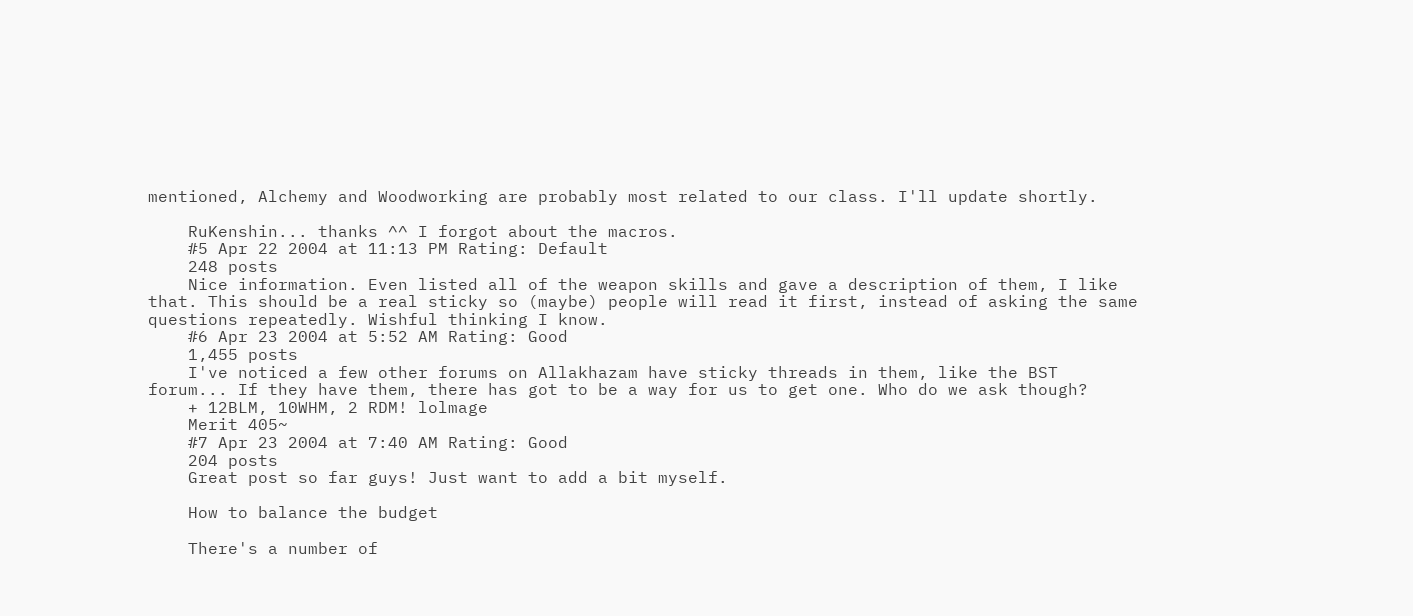mentioned, Alchemy and Woodworking are probably most related to our class. I'll update shortly.

    RuKenshin... thanks ^^ I forgot about the macros.
    #5 Apr 22 2004 at 11:13 PM Rating: Default
    248 posts
    Nice information. Even listed all of the weapon skills and gave a description of them, I like that. This should be a real sticky so (maybe) people will read it first, instead of asking the same questions repeatedly. Wishful thinking I know.
    #6 Apr 23 2004 at 5:52 AM Rating: Good
    1,455 posts
    I've noticed a few other forums on Allakhazam have sticky threads in them, like the BST forum... If they have them, there has got to be a way for us to get one. Who do we ask though?
    + 12BLM, 10WHM, 2 RDM! lolmage
    Merit 405~
    #7 Apr 23 2004 at 7:40 AM Rating: Good
    204 posts
    Great post so far guys! Just want to add a bit myself.

    How to balance the budget

    There's a number of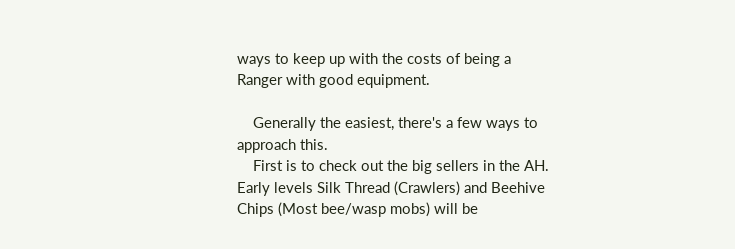ways to keep up with the costs of being a Ranger with good equipment.

    Generally the easiest, there's a few ways to approach this.
    First is to check out the big sellers in the AH. Early levels Silk Thread (Crawlers) and Beehive Chips (Most bee/wasp mobs) will be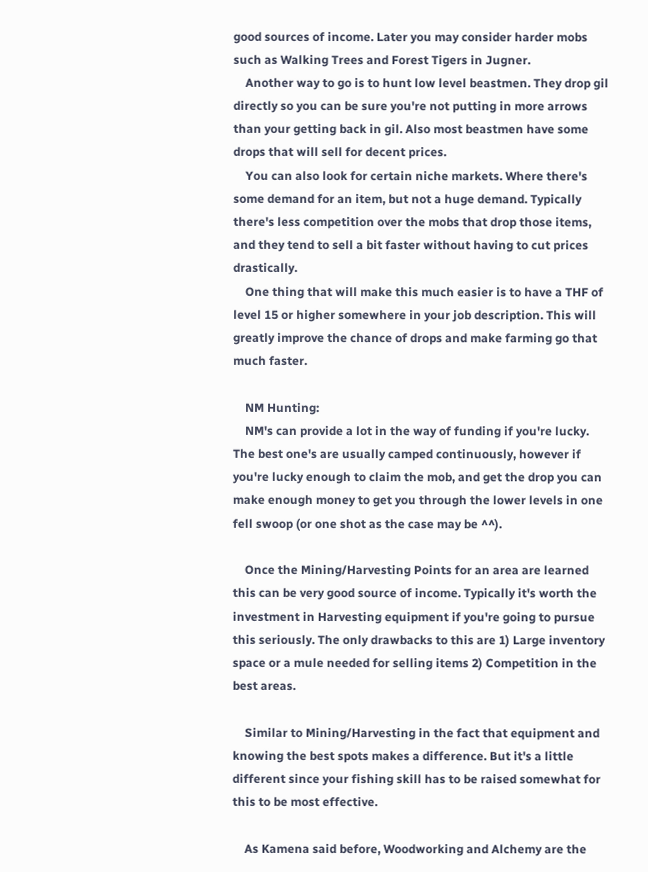good sources of income. Later you may consider harder mobs such as Walking Trees and Forest Tigers in Jugner.
    Another way to go is to hunt low level beastmen. They drop gil directly so you can be sure you're not putting in more arrows than your getting back in gil. Also most beastmen have some drops that will sell for decent prices.
    You can also look for certain niche markets. Where there's some demand for an item, but not a huge demand. Typically there's less competition over the mobs that drop those items, and they tend to sell a bit faster without having to cut prices drastically.
    One thing that will make this much easier is to have a THF of level 15 or higher somewhere in your job description. This will greatly improve the chance of drops and make farming go that much faster.

    NM Hunting:
    NM's can provide a lot in the way of funding if you're lucky. The best one's are usually camped continuously, however if you're lucky enough to claim the mob, and get the drop you can make enough money to get you through the lower levels in one fell swoop (or one shot as the case may be ^^).

    Once the Mining/Harvesting Points for an area are learned this can be very good source of income. Typically it's worth the investment in Harvesting equipment if you're going to pursue this seriously. The only drawbacks to this are 1) Large inventory space or a mule needed for selling items 2) Competition in the best areas.

    Similar to Mining/Harvesting in the fact that equipment and knowing the best spots makes a difference. But it's a little different since your fishing skill has to be raised somewhat for this to be most effective.

    As Kamena said before, Woodworking and Alchemy are the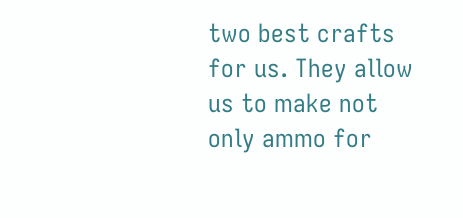two best crafts for us. They allow us to make not only ammo for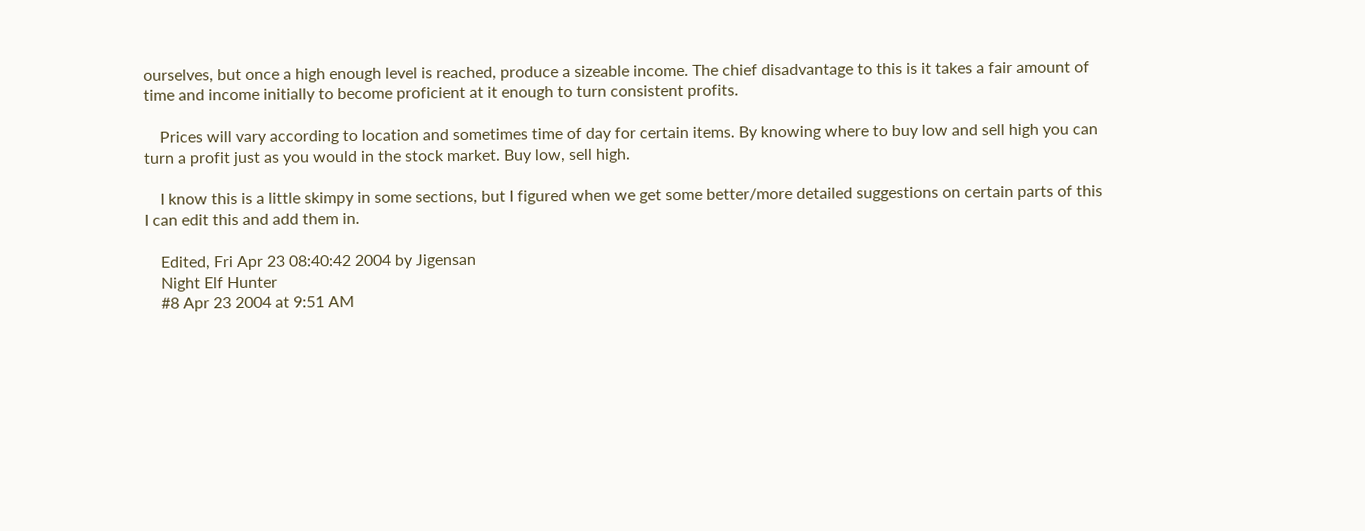ourselves, but once a high enough level is reached, produce a sizeable income. The chief disadvantage to this is it takes a fair amount of time and income initially to become proficient at it enough to turn consistent profits.

    Prices will vary according to location and sometimes time of day for certain items. By knowing where to buy low and sell high you can turn a profit just as you would in the stock market. Buy low, sell high.

    I know this is a little skimpy in some sections, but I figured when we get some better/more detailed suggestions on certain parts of this I can edit this and add them in.

    Edited, Fri Apr 23 08:40:42 2004 by Jigensan
    Night Elf Hunter
    #8 Apr 23 2004 at 9:51 AM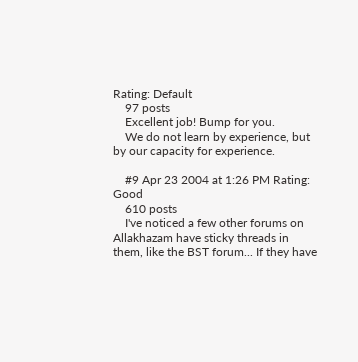Rating: Default
    97 posts
    Excellent job! Bump for you.
    We do not learn by experience, but by our capacity for experience.

    #9 Apr 23 2004 at 1:26 PM Rating: Good
    610 posts
    I've noticed a few other forums on Allakhazam have sticky threads in them, like the BST forum... If they have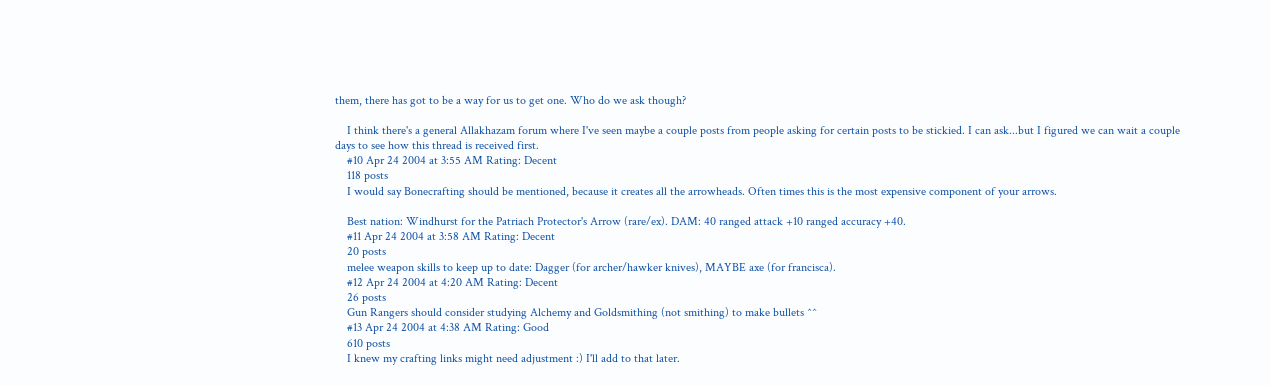them, there has got to be a way for us to get one. Who do we ask though?

    I think there's a general Allakhazam forum where I've seen maybe a couple posts from people asking for certain posts to be stickied. I can ask...but I figured we can wait a couple days to see how this thread is received first.
    #10 Apr 24 2004 at 3:55 AM Rating: Decent
    118 posts
    I would say Bonecrafting should be mentioned, because it creates all the arrowheads. Often times this is the most expensive component of your arrows.

    Best nation: Windhurst for the Patriach Protector's Arrow (rare/ex). DAM: 40 ranged attack +10 ranged accuracy +40.
    #11 Apr 24 2004 at 3:58 AM Rating: Decent
    20 posts
    melee weapon skills to keep up to date: Dagger (for archer/hawker knives), MAYBE axe (for francisca).
    #12 Apr 24 2004 at 4:20 AM Rating: Decent
    26 posts
    Gun Rangers should consider studying Alchemy and Goldsmithing (not smithing) to make bullets ^^
    #13 Apr 24 2004 at 4:38 AM Rating: Good
    610 posts
    I knew my crafting links might need adjustment :) I'll add to that later.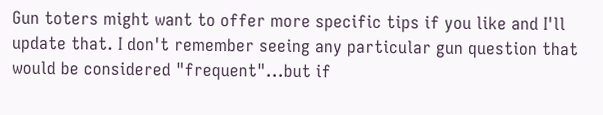Gun toters might want to offer more specific tips if you like and I'll update that. I don't remember seeing any particular gun question that would be considered "frequent"...but if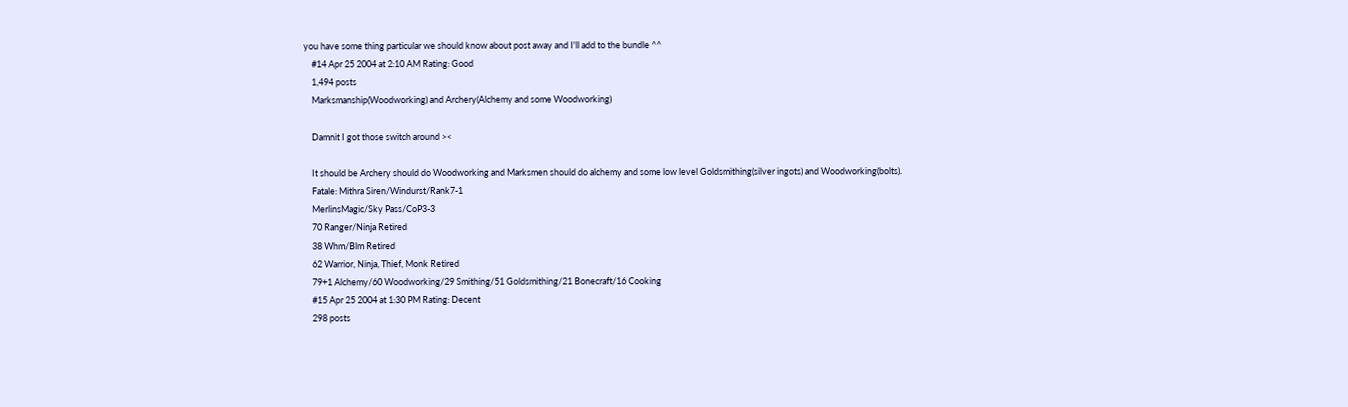you have some thing particular we should know about post away and I'll add to the bundle ^^
    #14 Apr 25 2004 at 2:10 AM Rating: Good
    1,494 posts
    Marksmanship(Woodworking) and Archery(Alchemy and some Woodworking)

    Damnit I got those switch around ><

    It should be Archery should do Woodworking and Marksmen should do alchemy and some low level Goldsmithing(silver ingots) and Woodworking(bolts).
    Fatale: Mithra Siren/Windurst/Rank7-1
    MerlinsMagic/Sky Pass/CoP3-3
    70 Ranger/Ninja Retired
    38 Whm/Blm Retired
    62 Warrior, Ninja, Thief, Monk Retired
    79+1 Alchemy/60 Woodworking/29 Smithing/51 Goldsmithing/21 Bonecraft/16 Cooking
    #15 Apr 25 2004 at 1:30 PM Rating: Decent
    298 posts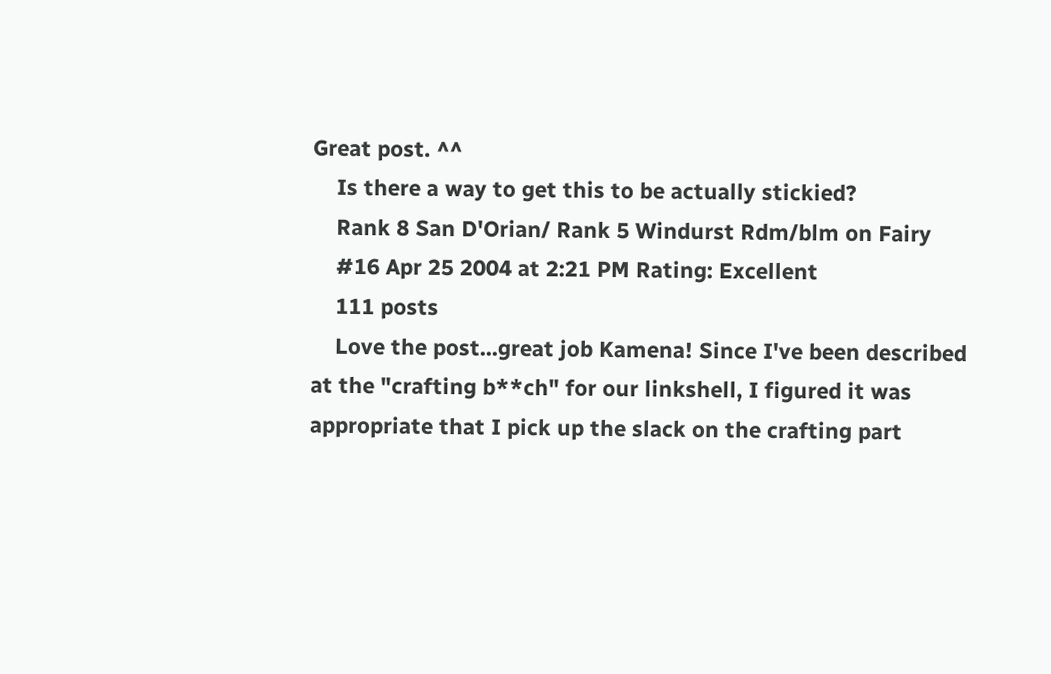Great post. ^^
    Is there a way to get this to be actually stickied?
    Rank 8 San D'Orian/ Rank 5 Windurst Rdm/blm on Fairy
    #16 Apr 25 2004 at 2:21 PM Rating: Excellent
    111 posts
    Love the post...great job Kamena! Since I've been described at the "crafting b**ch" for our linkshell, I figured it was appropriate that I pick up the slack on the crafting part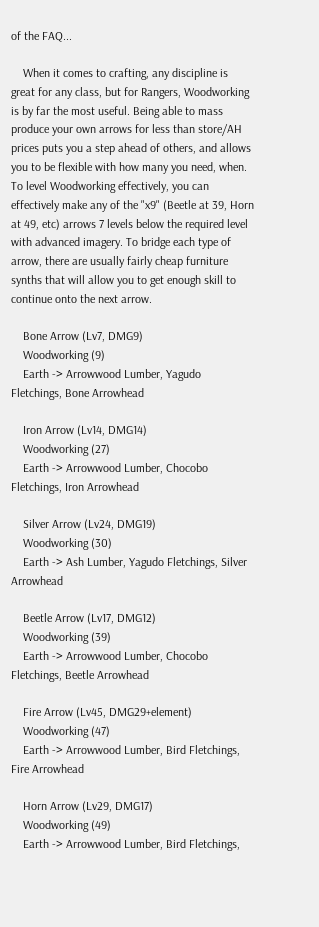of the FAQ...

    When it comes to crafting, any discipline is great for any class, but for Rangers, Woodworking is by far the most useful. Being able to mass produce your own arrows for less than store/AH prices puts you a step ahead of others, and allows you to be flexible with how many you need, when. To level Woodworking effectively, you can effectively make any of the "x9" (Beetle at 39, Horn at 49, etc) arrows 7 levels below the required level with advanced imagery. To bridge each type of arrow, there are usually fairly cheap furniture synths that will allow you to get enough skill to continue onto the next arrow.

    Bone Arrow (Lv7, DMG9)
    Woodworking (9)
    Earth -> Arrowwood Lumber, Yagudo Fletchings, Bone Arrowhead

    Iron Arrow (Lv14, DMG14)
    Woodworking (27)
    Earth -> Arrowwood Lumber, Chocobo Fletchings, Iron Arrowhead

    Silver Arrow (Lv24, DMG19)
    Woodworking (30)
    Earth -> Ash Lumber, Yagudo Fletchings, Silver Arrowhead

    Beetle Arrow (Lv17, DMG12)
    Woodworking (39)
    Earth -> Arrowwood Lumber, Chocobo Fletchings, Beetle Arrowhead

    Fire Arrow (Lv45, DMG29+element)
    Woodworking (47)
    Earth -> Arrowwood Lumber, Bird Fletchings, Fire Arrowhead

    Horn Arrow (Lv29, DMG17)
    Woodworking (49)
    Earth -> Arrowwood Lumber, Bird Fletchings,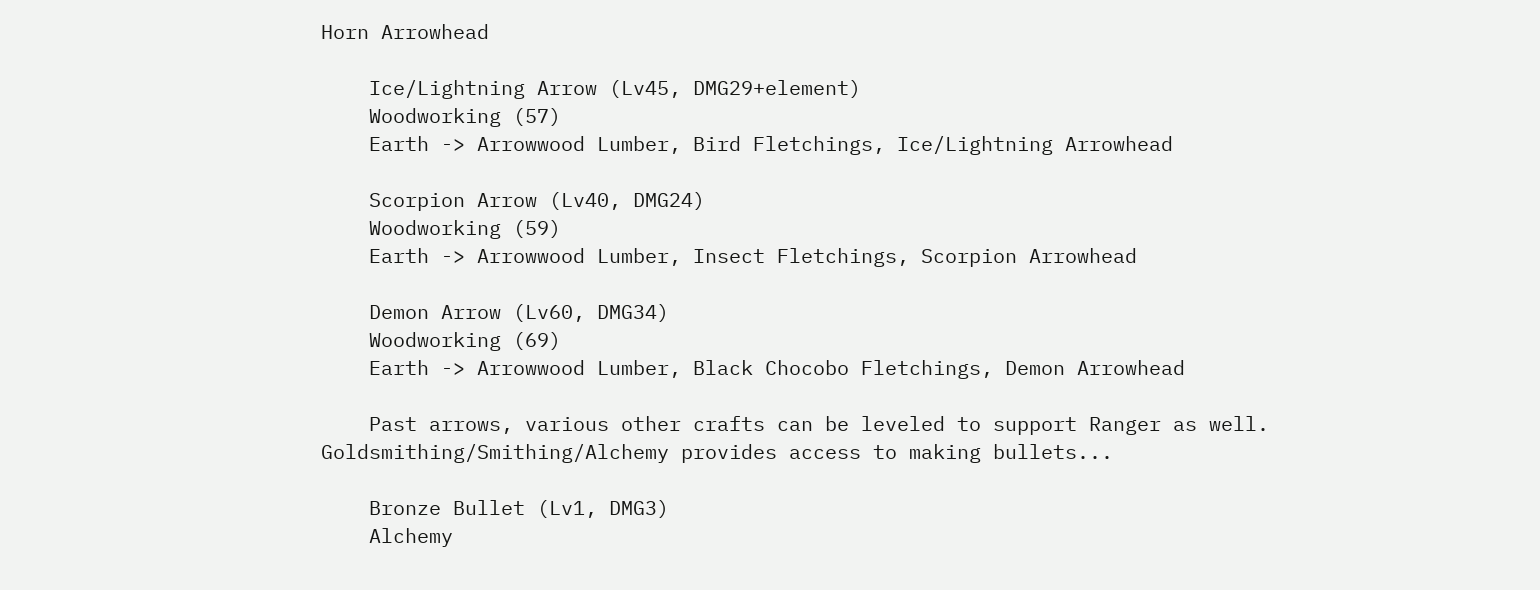Horn Arrowhead

    Ice/Lightning Arrow (Lv45, DMG29+element)
    Woodworking (57)
    Earth -> Arrowwood Lumber, Bird Fletchings, Ice/Lightning Arrowhead

    Scorpion Arrow (Lv40, DMG24)
    Woodworking (59)
    Earth -> Arrowwood Lumber, Insect Fletchings, Scorpion Arrowhead

    Demon Arrow (Lv60, DMG34)
    Woodworking (69)
    Earth -> Arrowwood Lumber, Black Chocobo Fletchings, Demon Arrowhead

    Past arrows, various other crafts can be leveled to support Ranger as well. Goldsmithing/Smithing/Alchemy provides access to making bullets...

    Bronze Bullet (Lv1, DMG3)
    Alchemy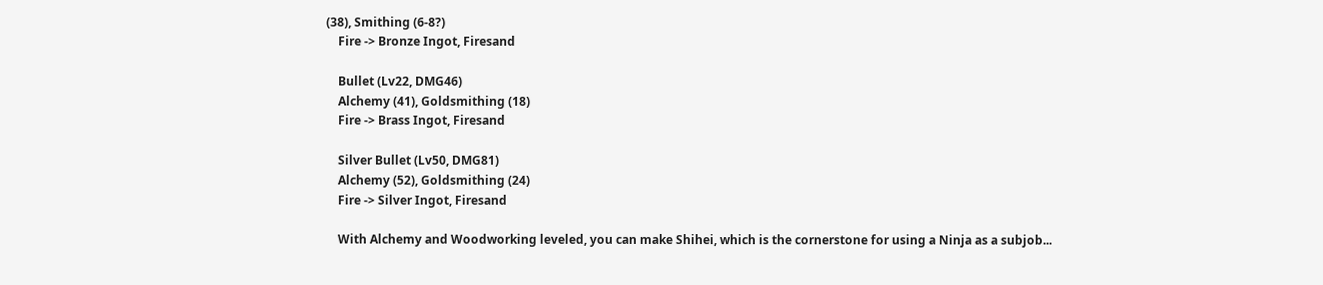(38), Smithing (6-8?)
    Fire -> Bronze Ingot, Firesand

    Bullet (Lv22, DMG46)
    Alchemy (41), Goldsmithing (18)
    Fire -> Brass Ingot, Firesand

    Silver Bullet (Lv50, DMG81)
    Alchemy (52), Goldsmithing (24)
    Fire -> Silver Ingot, Firesand

    With Alchemy and Woodworking leveled, you can make Shihei, which is the cornerstone for using a Ninja as a subjob...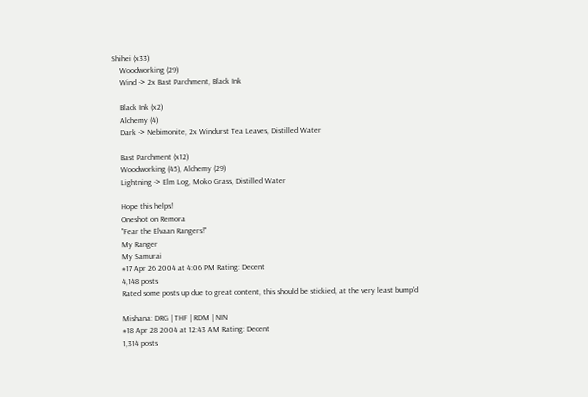Shihei (x33)
    Woodworking (29)
    Wind -> 2x Bast Parchment, Black Ink

    Black Ink (x2)
    Alchemy (4)
    Dark -> Nebimonite, 2x Windurst Tea Leaves, Distilled Water

    Bast Parchment (x12)
    Woodworking (45), Alchemy (29)
    Lightning -> Elm Log, Moko Grass, Distilled Water

    Hope this helps!
    Oneshot on Remora
    "Fear the Elvaan Rangers!"
    My Ranger
    My Samurai
    #17 Apr 26 2004 at 4:06 PM Rating: Decent
    4,148 posts
    Rated some posts up due to great content, this should be stickied, at the very least bump'd

    Mishana: DRG | THF | RDM | NIN
    #18 Apr 28 2004 at 12:43 AM Rating: Decent
    1,314 posts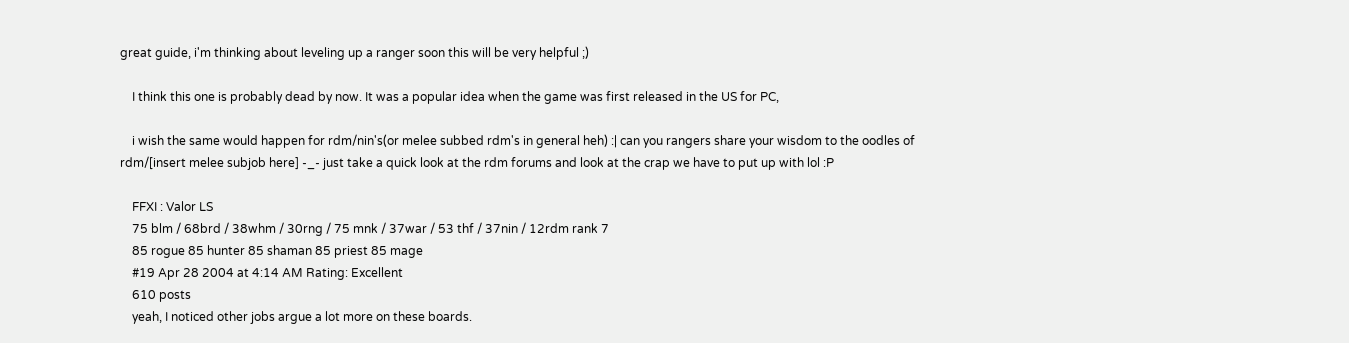great guide, i'm thinking about leveling up a ranger soon this will be very helpful ;)

    I think this one is probably dead by now. It was a popular idea when the game was first released in the US for PC,

    i wish the same would happen for rdm/nin's(or melee subbed rdm's in general heh) :| can you rangers share your wisdom to the oodles of rdm/[insert melee subjob here] -_- just take a quick look at the rdm forums and look at the crap we have to put up with lol :P

    FFXI : Valor LS
    75 blm / 68brd / 38whm / 30rng / 75 mnk / 37war / 53 thf / 37nin / 12rdm rank 7
    85 rogue 85 hunter 85 shaman 85 priest 85 mage
    #19 Apr 28 2004 at 4:14 AM Rating: Excellent
    610 posts
    yeah, I noticed other jobs argue a lot more on these boards.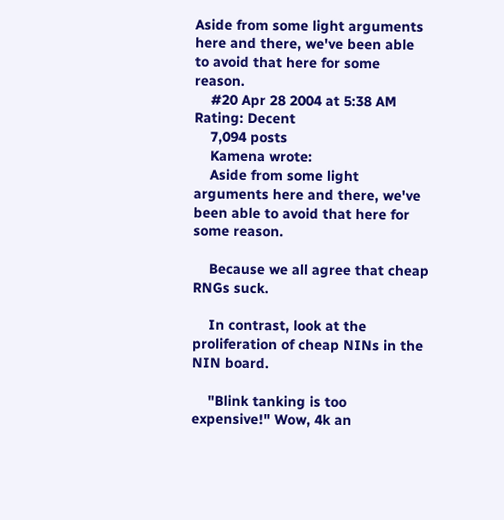Aside from some light arguments here and there, we've been able to avoid that here for some reason.
    #20 Apr 28 2004 at 5:38 AM Rating: Decent
    7,094 posts
    Kamena wrote:
    Aside from some light arguments here and there, we've been able to avoid that here for some reason.

    Because we all agree that cheap RNGs suck.

    In contrast, look at the proliferation of cheap NINs in the NIN board.

    "Blink tanking is too expensive!" Wow, 4k an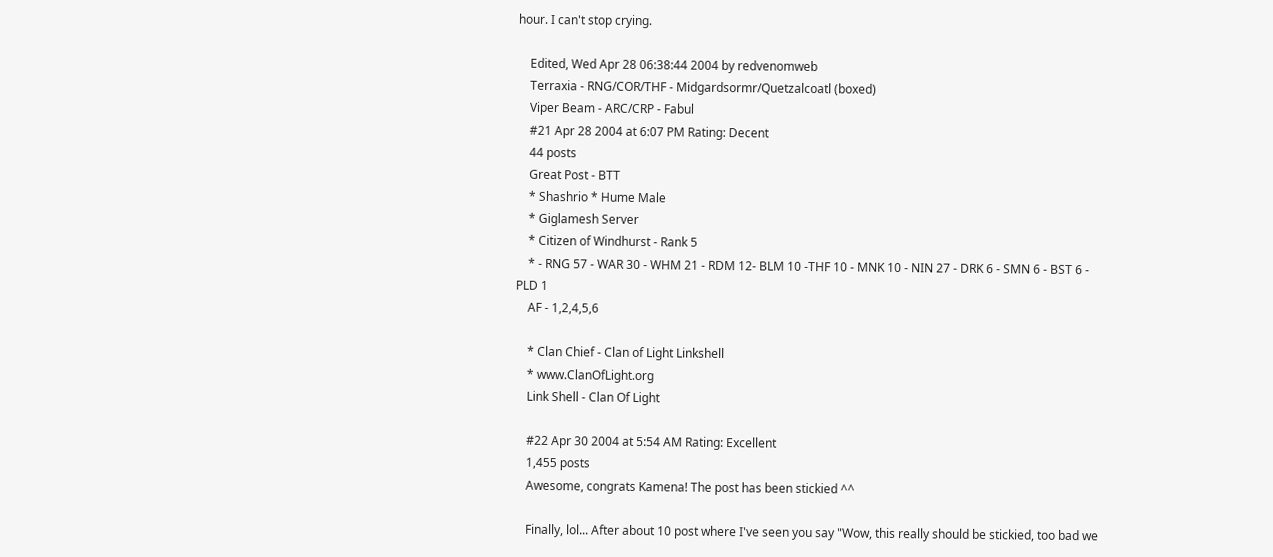hour. I can't stop crying.

    Edited, Wed Apr 28 06:38:44 2004 by redvenomweb
    Terraxia - RNG/COR/THF - Midgardsormr/Quetzalcoatl (boxed)
    Viper Beam - ARC/CRP - Fabul
    #21 Apr 28 2004 at 6:07 PM Rating: Decent
    44 posts
    Great Post - BTT
    * Shashrio * Hume Male
    * Giglamesh Server
    * Citizen of Windhurst - Rank 5
    * - RNG 57 - WAR 30 - WHM 21 - RDM 12- BLM 10 -THF 10 - MNK 10 - NIN 27 - DRK 6 - SMN 6 - BST 6 - PLD 1
    AF - 1,2,4,5,6

    * Clan Chief - Clan of Light Linkshell
    * www.ClanOfLight.org
    Link Shell - Clan Of Light

    #22 Apr 30 2004 at 5:54 AM Rating: Excellent
    1,455 posts
    Awesome, congrats Kamena! The post has been stickied ^^

    Finally, lol... After about 10 post where I've seen you say "Wow, this really should be stickied, too bad we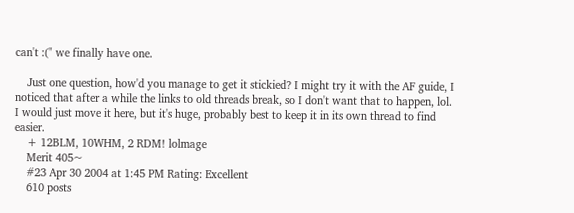can't :(" we finally have one.

    Just one question, how'd you manage to get it stickied? I might try it with the AF guide, I noticed that after a while the links to old threads break, so I don't want that to happen, lol. I would just move it here, but it's huge, probably best to keep it in its own thread to find easier.
    + 12BLM, 10WHM, 2 RDM! lolmage
    Merit 405~
    #23 Apr 30 2004 at 1:45 PM Rating: Excellent
    610 posts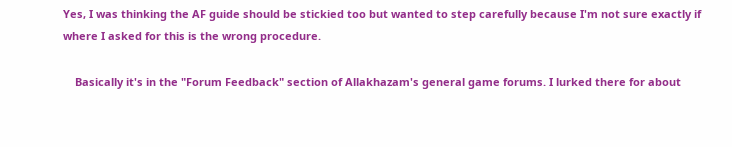Yes, I was thinking the AF guide should be stickied too but wanted to step carefully because I'm not sure exactly if where I asked for this is the wrong procedure.

    Basically it's in the "Forum Feedback" section of Allakhazam's general game forums. I lurked there for about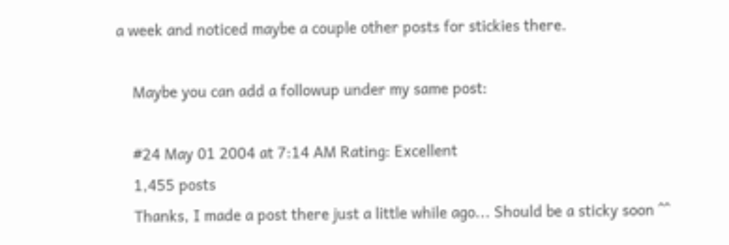a week and noticed maybe a couple other posts for stickies there.

    Maybe you can add a followup under my same post:

    #24 May 01 2004 at 7:14 AM Rating: Excellent
    1,455 posts
    Thanks, I made a post there just a little while ago... Should be a sticky soon ^^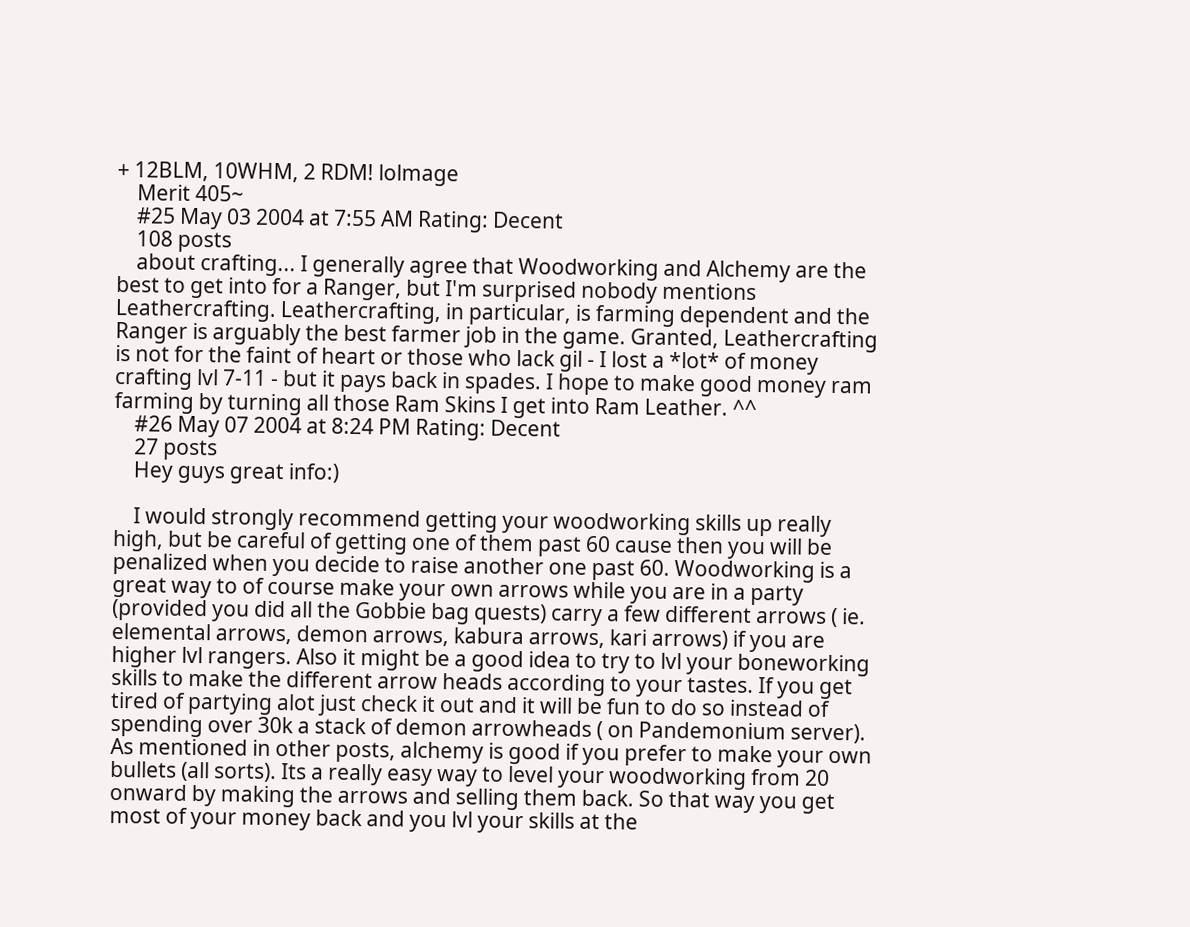+ 12BLM, 10WHM, 2 RDM! lolmage
    Merit 405~
    #25 May 03 2004 at 7:55 AM Rating: Decent
    108 posts
    about crafting... I generally agree that Woodworking and Alchemy are the best to get into for a Ranger, but I'm surprised nobody mentions Leathercrafting. Leathercrafting, in particular, is farming dependent and the Ranger is arguably the best farmer job in the game. Granted, Leathercrafting is not for the faint of heart or those who lack gil - I lost a *lot* of money crafting lvl 7-11 - but it pays back in spades. I hope to make good money ram farming by turning all those Ram Skins I get into Ram Leather. ^^
    #26 May 07 2004 at 8:24 PM Rating: Decent
    27 posts
    Hey guys great info:)

    I would strongly recommend getting your woodworking skills up really high, but be careful of getting one of them past 60 cause then you will be penalized when you decide to raise another one past 60. Woodworking is a great way to of course make your own arrows while you are in a party (provided you did all the Gobbie bag quests) carry a few different arrows ( ie. elemental arrows, demon arrows, kabura arrows, kari arrows) if you are higher lvl rangers. Also it might be a good idea to try to lvl your boneworking skills to make the different arrow heads according to your tastes. If you get tired of partying alot just check it out and it will be fun to do so instead of spending over 30k a stack of demon arrowheads ( on Pandemonium server). As mentioned in other posts, alchemy is good if you prefer to make your own bullets (all sorts). Its a really easy way to level your woodworking from 20 onward by making the arrows and selling them back. So that way you get most of your money back and you lvl your skills at the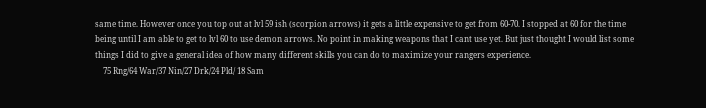same time. However once you top out at lvl 59 ish (scorpion arrows) it gets a little expensive to get from 60-70. I stopped at 60 for the time being until I am able to get to lvl 60 to use demon arrows. No point in making weapons that I cant use yet. But just thought I would list some things I did to give a general idea of how many different skills you can do to maximize your rangers experience.
    75 Rng/64 War/37 Nin/27 Drk/24 Pld/ 18 Sam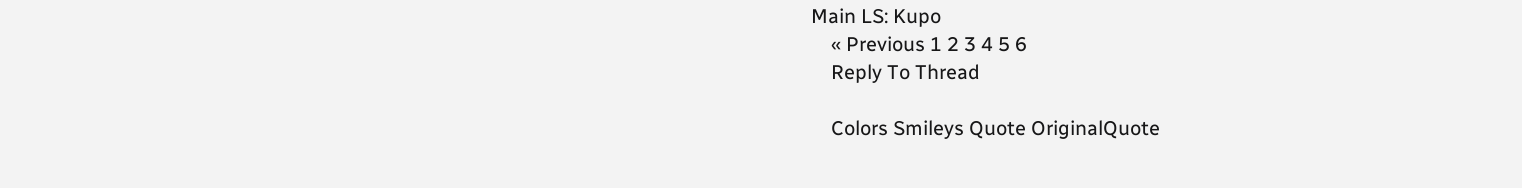Main LS: Kupo
    « Previous 1 2 3 4 5 6
    Reply To Thread

    Colors Smileys Quote OriginalQuote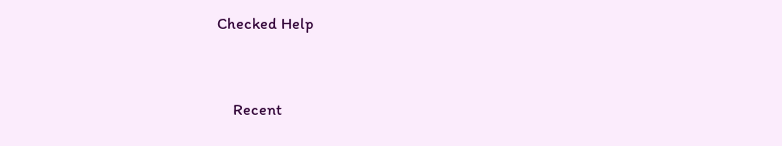Checked Help


    Recent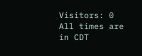Visitors: 0 All times are in CDT